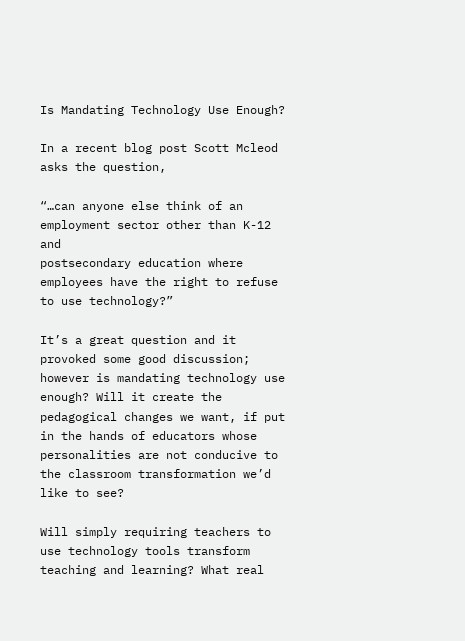Is Mandating Technology Use Enough?

In a recent blog post Scott Mcleod asks the question,

“…can anyone else think of an employment sector other than K-12 and
postsecondary education where employees have the right to refuse to use technology?”

It’s a great question and it provoked some good discussion; however is mandating technology use enough? Will it create the pedagogical changes we want, if put in the hands of educators whose personalities are not conducive to the classroom transformation we’d like to see?

Will simply requiring teachers to use technology tools transform teaching and learning? What real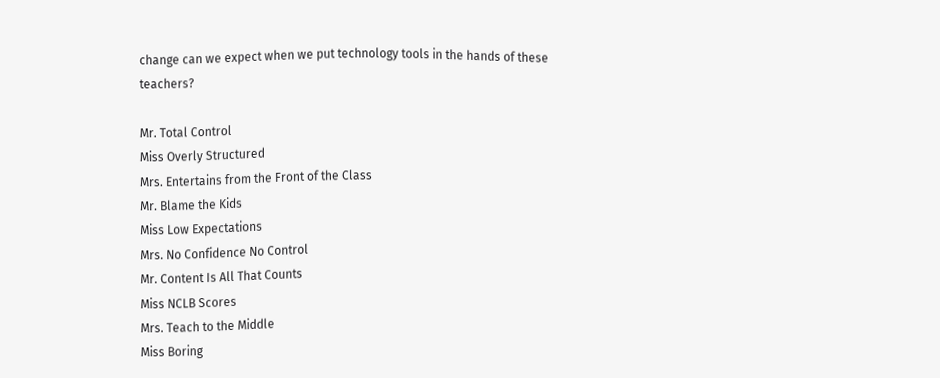change can we expect when we put technology tools in the hands of these teachers?

Mr. Total Control
Miss Overly Structured
Mrs. Entertains from the Front of the Class
Mr. Blame the Kids
Miss Low Expectations
Mrs. No Confidence No Control
Mr. Content Is All That Counts
Miss NCLB Scores
Mrs. Teach to the Middle
Miss Boring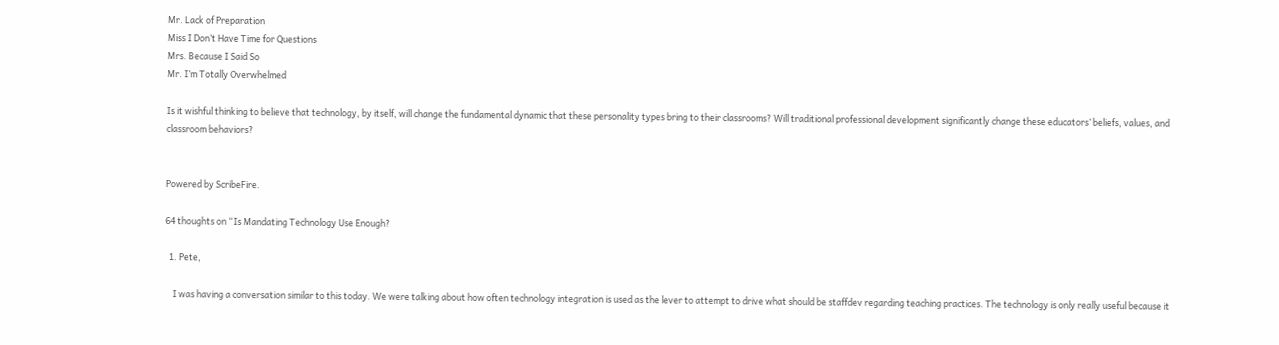Mr. Lack of Preparation
Miss I Don’t Have Time for Questions
Mrs. Because I Said So
Mr. I’m Totally Overwhelmed

Is it wishful thinking to believe that technology, by itself, will change the fundamental dynamic that these personality types bring to their classrooms? Will traditional professional development significantly change these educators’ beliefs, values, and classroom behaviors?


Powered by ScribeFire.

64 thoughts on “Is Mandating Technology Use Enough?

  1. Pete,

    I was having a conversation similar to this today. We were talking about how often technology integration is used as the lever to attempt to drive what should be staffdev regarding teaching practices. The technology is only really useful because it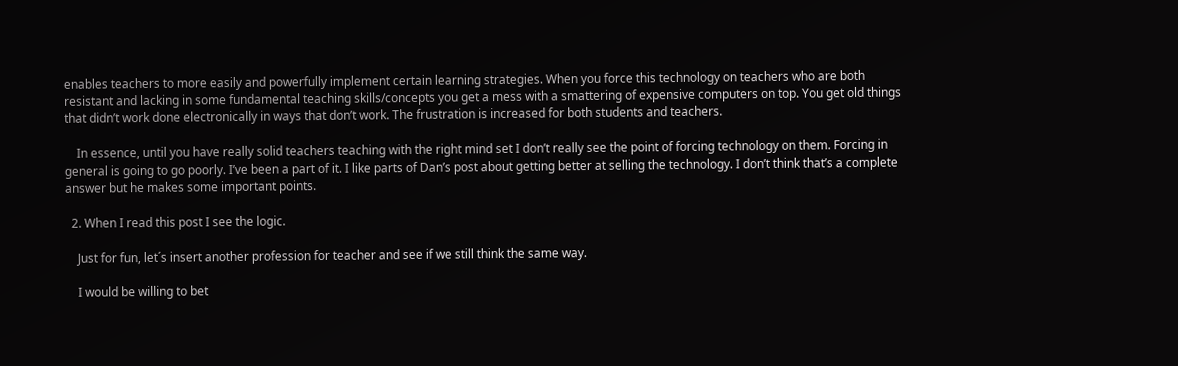enables teachers to more easily and powerfully implement certain learning strategies. When you force this technology on teachers who are both resistant and lacking in some fundamental teaching skills/concepts you get a mess with a smattering of expensive computers on top. You get old things that didn’t work done electronically in ways that don’t work. The frustration is increased for both students and teachers.

    In essence, until you have really solid teachers teaching with the right mind set I don’t really see the point of forcing technology on them. Forcing in general is going to go poorly. I’ve been a part of it. I like parts of Dan’s post about getting better at selling the technology. I don’t think that’s a complete answer but he makes some important points.

  2. When I read this post I see the logic.

    Just for fun, let´s insert another profession for teacher and see if we still think the same way.

    I would be willing to bet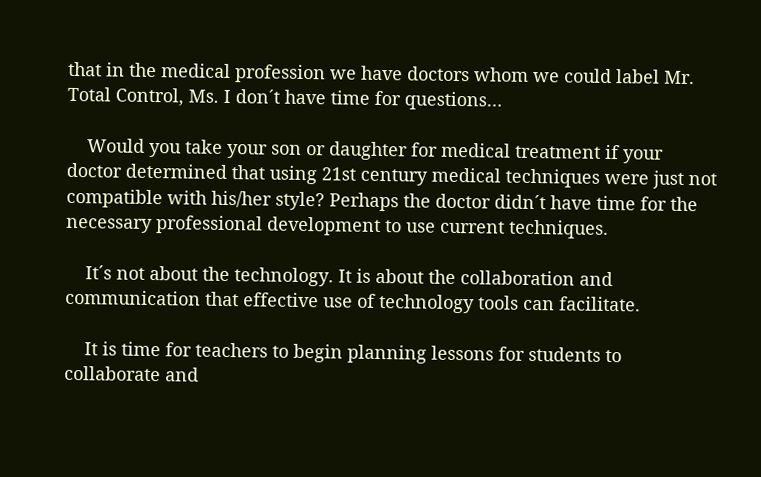that in the medical profession we have doctors whom we could label Mr. Total Control, Ms. I don´t have time for questions…

    Would you take your son or daughter for medical treatment if your doctor determined that using 21st century medical techniques were just not compatible with his/her style? Perhaps the doctor didn´t have time for the necessary professional development to use current techniques.

    It´s not about the technology. It is about the collaboration and communication that effective use of technology tools can facilitate.

    It is time for teachers to begin planning lessons for students to collaborate and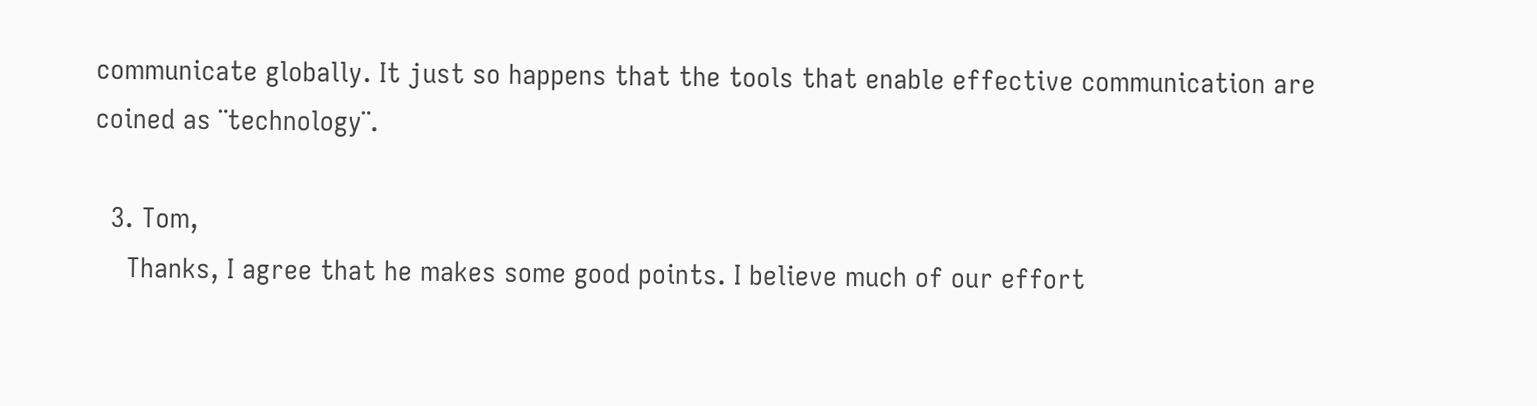communicate globally. It just so happens that the tools that enable effective communication are coined as ¨technology¨.

  3. Tom,
    Thanks, I agree that he makes some good points. I believe much of our effort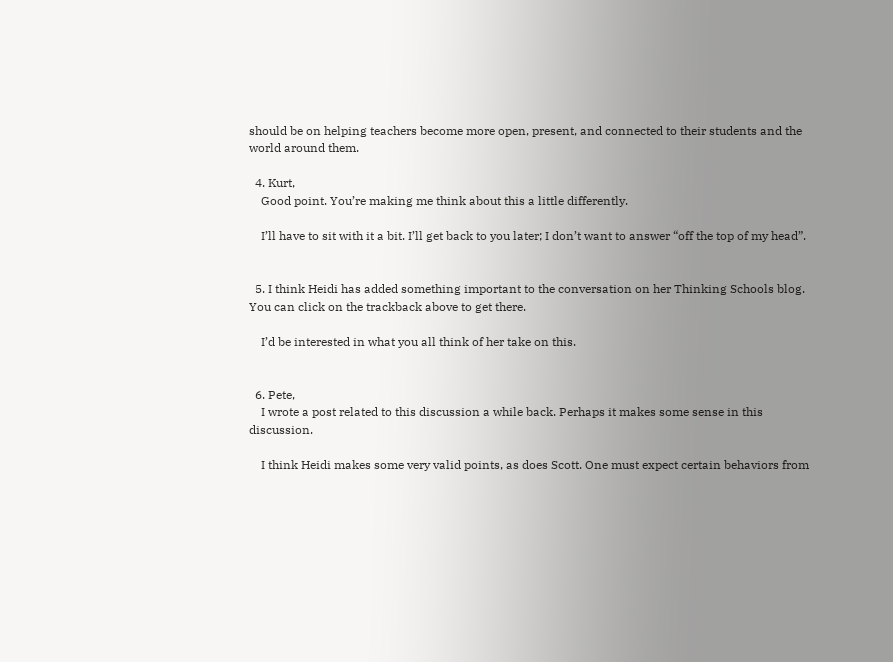should be on helping teachers become more open, present, and connected to their students and the world around them.

  4. Kurt,
    Good point. You’re making me think about this a little differently.

    I’ll have to sit with it a bit. I’ll get back to you later; I don’t want to answer “off the top of my head”.


  5. I think Heidi has added something important to the conversation on her Thinking Schools blog. You can click on the trackback above to get there.

    I’d be interested in what you all think of her take on this.


  6. Pete,
    I wrote a post related to this discussion a while back. Perhaps it makes some sense in this discussion.

    I think Heidi makes some very valid points, as does Scott. One must expect certain behaviors from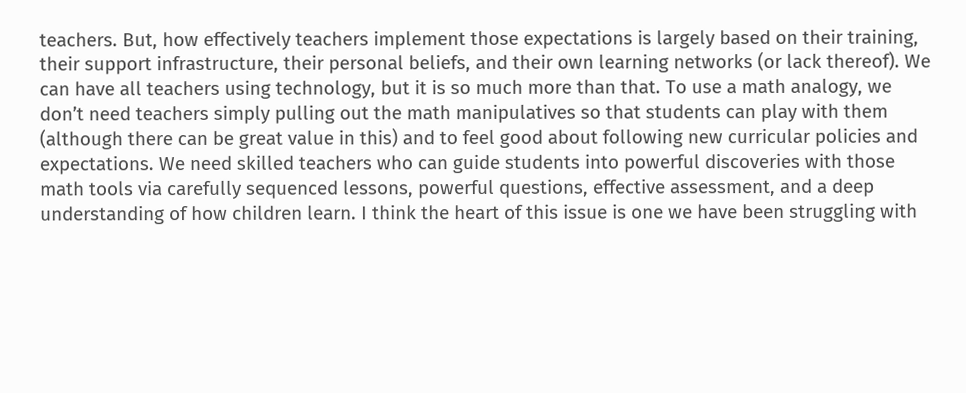teachers. But, how effectively teachers implement those expectations is largely based on their training, their support infrastructure, their personal beliefs, and their own learning networks (or lack thereof). We can have all teachers using technology, but it is so much more than that. To use a math analogy, we don’t need teachers simply pulling out the math manipulatives so that students can play with them (although there can be great value in this) and to feel good about following new curricular policies and expectations. We need skilled teachers who can guide students into powerful discoveries with those math tools via carefully sequenced lessons, powerful questions, effective assessment, and a deep understanding of how children learn. I think the heart of this issue is one we have been struggling with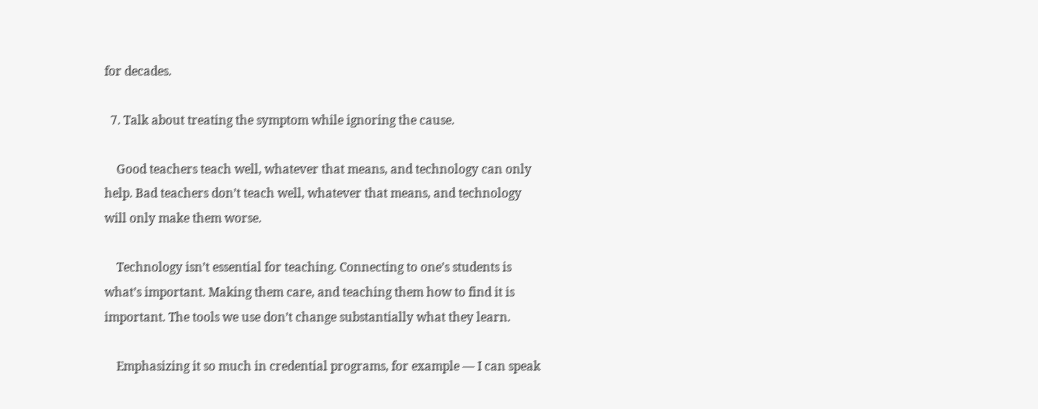for decades.

  7. Talk about treating the symptom while ignoring the cause.

    Good teachers teach well, whatever that means, and technology can only help. Bad teachers don’t teach well, whatever that means, and technology will only make them worse.

    Technology isn’t essential for teaching. Connecting to one’s students is what’s important. Making them care, and teaching them how to find it is important. The tools we use don’t change substantially what they learn.

    Emphasizing it so much in credential programs, for example — I can speak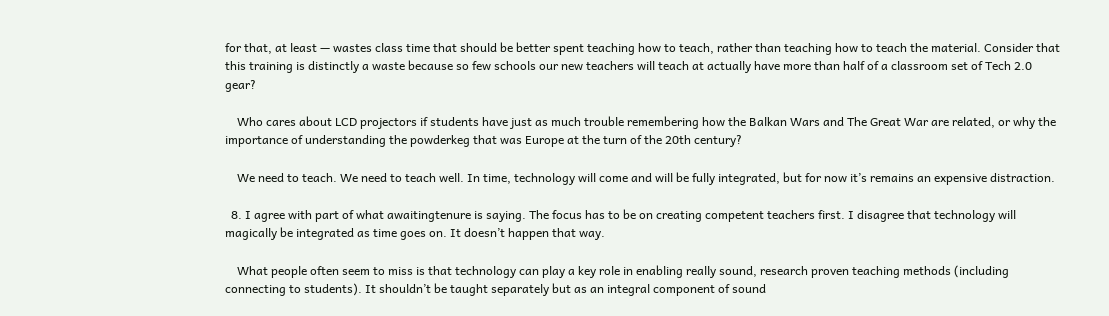for that, at least — wastes class time that should be better spent teaching how to teach, rather than teaching how to teach the material. Consider that this training is distinctly a waste because so few schools our new teachers will teach at actually have more than half of a classroom set of Tech 2.0 gear?

    Who cares about LCD projectors if students have just as much trouble remembering how the Balkan Wars and The Great War are related, or why the importance of understanding the powderkeg that was Europe at the turn of the 20th century?

    We need to teach. We need to teach well. In time, technology will come and will be fully integrated, but for now it’s remains an expensive distraction.

  8. I agree with part of what awaitingtenure is saying. The focus has to be on creating competent teachers first. I disagree that technology will magically be integrated as time goes on. It doesn’t happen that way.

    What people often seem to miss is that technology can play a key role in enabling really sound, research proven teaching methods (including connecting to students). It shouldn’t be taught separately but as an integral component of sound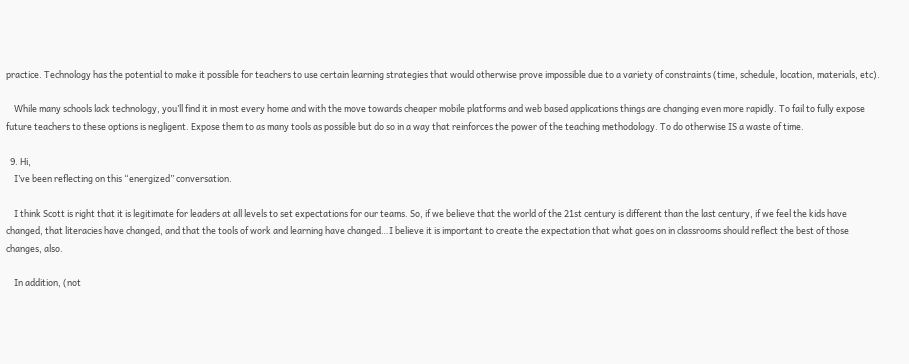practice. Technology has the potential to make it possible for teachers to use certain learning strategies that would otherwise prove impossible due to a variety of constraints (time, schedule, location, materials, etc).

    While many schools lack technology, you’ll find it in most every home and with the move towards cheaper mobile platforms and web based applications things are changing even more rapidly. To fail to fully expose future teachers to these options is negligent. Expose them to as many tools as possible but do so in a way that reinforces the power of the teaching methodology. To do otherwise IS a waste of time.

  9. Hi,
    I’ve been reflecting on this “energized” conversation.

    I think Scott is right that it is legitimate for leaders at all levels to set expectations for our teams. So, if we believe that the world of the 21st century is different than the last century, if we feel the kids have changed, that literacies have changed, and that the tools of work and learning have changed…I believe it is important to create the expectation that what goes on in classrooms should reflect the best of those changes, also.

    In addition, (not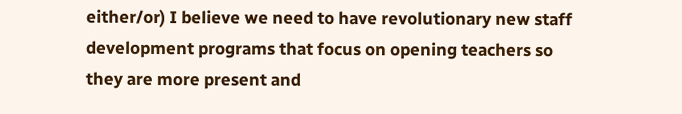either/or) I believe we need to have revolutionary new staff development programs that focus on opening teachers so they are more present and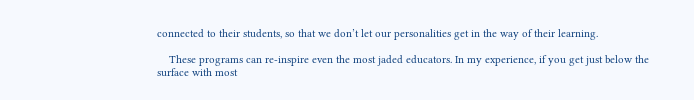connected to their students, so that we don’t let our personalities get in the way of their learning.

    These programs can re-inspire even the most jaded educators. In my experience, if you get just below the surface with most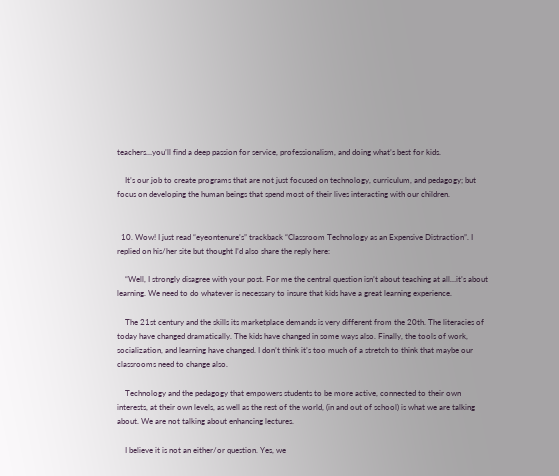teachers…you’ll find a deep passion for service, professionalism, and doing what’s best for kids.

    It’s our job to create programs that are not just focused on technology, curriculum, and pedagogy; but focus on developing the human beings that spend most of their lives interacting with our children.


  10. Wow! I just read “eyeontenure’s” trackback “Classroom Technology as an Expensive Distraction”. I replied on his/her site but thought I’d also share the reply here:

    “Well, I strongly disagree with your post. For me the central question isn’t about teaching at all…it’s about learning. We need to do whatever is necessary to insure that kids have a great learning experience.

    The 21st century and the skills its marketplace demands is very different from the 20th. The literacies of today have changed dramatically. The kids have changed in some ways also. Finally, the tools of work, socialization, and learning have changed. I don’t think it’s too much of a stretch to think that maybe our classrooms need to change also.

    Technology and the pedagogy that empowers students to be more active, connected to their own interests, at their own levels, as well as the rest of the world, (in and out of school) is what we are talking about. We are not talking about enhancing lectures.

    I believe it is not an either/or question. Yes, we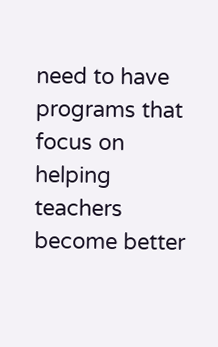need to have programs that focus on helping teachers become better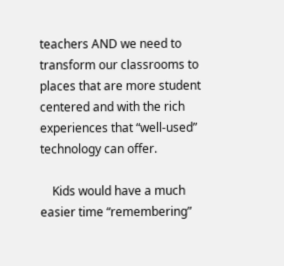teachers AND we need to transform our classrooms to places that are more student centered and with the rich experiences that “well-used” technology can offer.

    Kids would have a much easier time “remembering”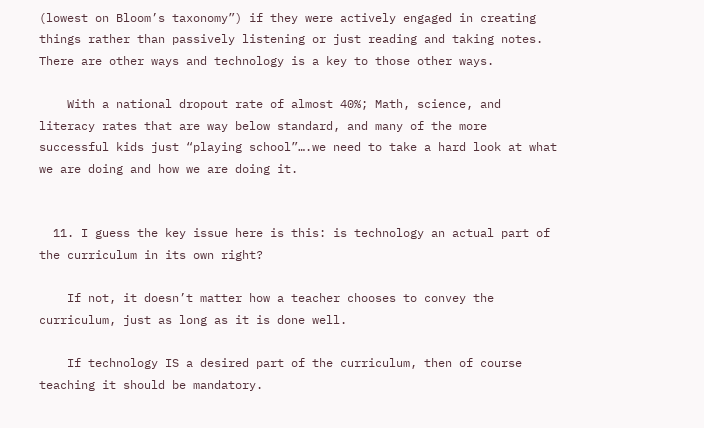(lowest on Bloom’s taxonomy”) if they were actively engaged in creating things rather than passively listening or just reading and taking notes. There are other ways and technology is a key to those other ways.

    With a national dropout rate of almost 40%; Math, science, and literacy rates that are way below standard, and many of the more successful kids just “playing school”….we need to take a hard look at what we are doing and how we are doing it.


  11. I guess the key issue here is this: is technology an actual part of the curriculum in its own right?

    If not, it doesn’t matter how a teacher chooses to convey the curriculum, just as long as it is done well.

    If technology IS a desired part of the curriculum, then of course teaching it should be mandatory.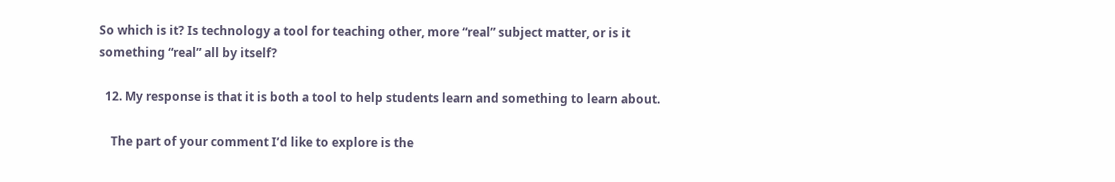So which is it? Is technology a tool for teaching other, more “real” subject matter, or is it something “real” all by itself?

  12. My response is that it is both a tool to help students learn and something to learn about.

    The part of your comment I’d like to explore is the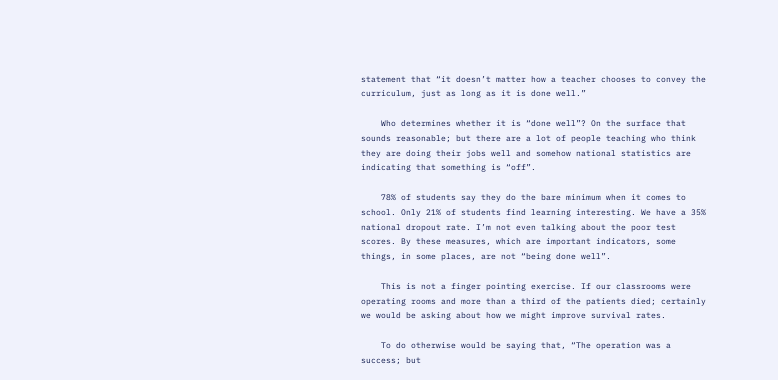statement that “it doesn’t matter how a teacher chooses to convey the curriculum, just as long as it is done well.”

    Who determines whether it is “done well”? On the surface that sounds reasonable; but there are a lot of people teaching who think they are doing their jobs well and somehow national statistics are indicating that something is “off”.

    78% of students say they do the bare minimum when it comes to school. Only 21% of students find learning interesting. We have a 35% national dropout rate. I’m not even talking about the poor test scores. By these measures, which are important indicators, some things, in some places, are not “being done well”.

    This is not a finger pointing exercise. If our classrooms were operating rooms and more than a third of the patients died; certainly we would be asking about how we might improve survival rates.

    To do otherwise would be saying that, “The operation was a success; but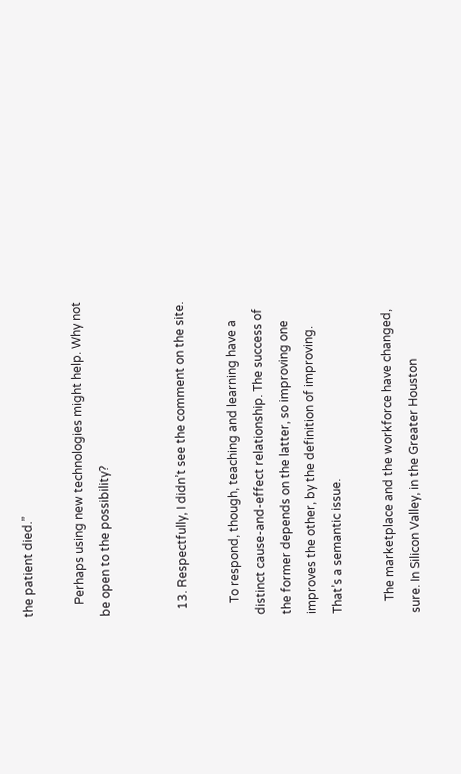the patient died.”

    Perhaps using new technologies might help. Why not be open to the possibility?


  13. Respectfully, I didn’t see the comment on the site.

    To respond, though, teaching and learning have a distinct cause-and-effect relationship. The success of the former depends on the latter, so improving one improves the other, by the definition of improving. That’s a semantic issue.

    The marketplace and the workforce have changed, sure. In Silicon Valley, in the Greater Houston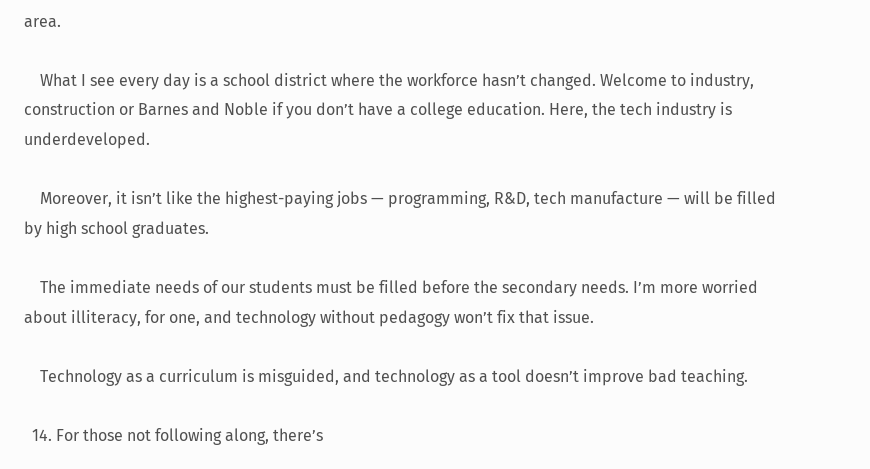area.

    What I see every day is a school district where the workforce hasn’t changed. Welcome to industry, construction or Barnes and Noble if you don’t have a college education. Here, the tech industry is underdeveloped.

    Moreover, it isn’t like the highest-paying jobs — programming, R&D, tech manufacture — will be filled by high school graduates.

    The immediate needs of our students must be filled before the secondary needs. I’m more worried about illiteracy, for one, and technology without pedagogy won’t fix that issue.

    Technology as a curriculum is misguided, and technology as a tool doesn’t improve bad teaching.

  14. For those not following along, there’s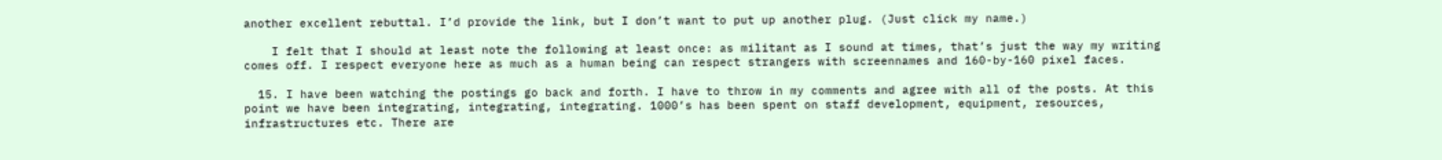another excellent rebuttal. I’d provide the link, but I don’t want to put up another plug. (Just click my name.)

    I felt that I should at least note the following at least once: as militant as I sound at times, that’s just the way my writing comes off. I respect everyone here as much as a human being can respect strangers with screennames and 160-by-160 pixel faces.

  15. I have been watching the postings go back and forth. I have to throw in my comments and agree with all of the posts. At this point we have been integrating, integrating, integrating. 1000’s has been spent on staff development, equipment, resources, infrastructures etc. There are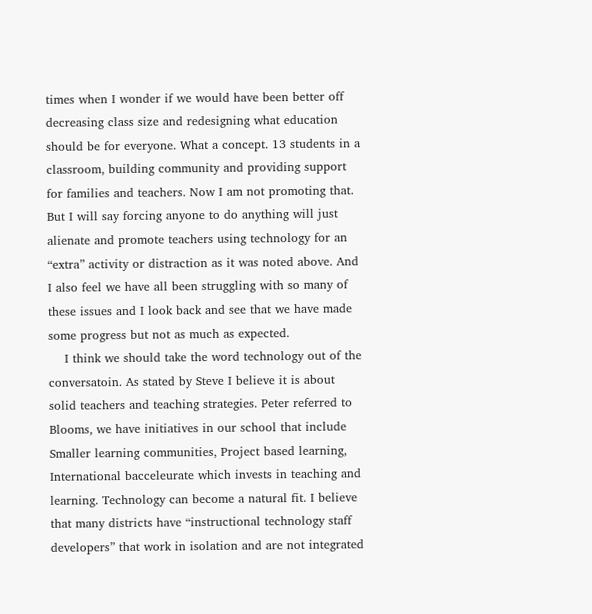times when I wonder if we would have been better off decreasing class size and redesigning what education should be for everyone. What a concept. 13 students in a classroom, building community and providing support for families and teachers. Now I am not promoting that. But I will say forcing anyone to do anything will just alienate and promote teachers using technology for an “extra” activity or distraction as it was noted above. And I also feel we have all been struggling with so many of these issues and I look back and see that we have made some progress but not as much as expected.
    I think we should take the word technology out of the conversatoin. As stated by Steve I believe it is about solid teachers and teaching strategies. Peter referred to Blooms, we have initiatives in our school that include Smaller learning communities, Project based learning, International bacceleurate which invests in teaching and learning. Technology can become a natural fit. I believe that many districts have “instructional technology staff developers” that work in isolation and are not integrated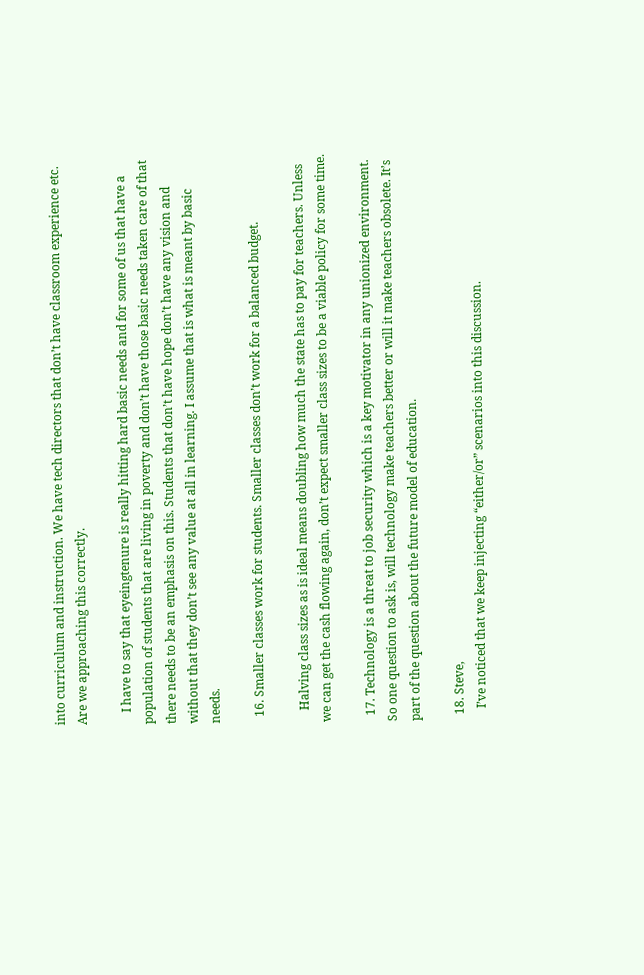into curriculum and instruction. We have tech directors that don’t have classroom experience etc. Are we approaching this correctly.

    I have to say that eyeingtenure is really hitting hard basic needs and for some of us that have a population of students that are living in poverty and don’t have those basic needs taken care of that there needs to be an emphasis on this. Students that don’t have hope don’t have any vision and without that they don’t see any value at all in learning. I assume that is what is meant by basic needs.

  16. Smaller classes work for students. Smaller classes don’t work for a balanced budget.

    Halving class sizes as is ideal means doubling how much the state has to pay for teachers. Unless we can get the cash flowing again, don’t expect smaller class sizes to be a viable policy for some time.

  17. Technology is a threat to job security which is a key motivator in any unionized environment. So one question to ask is, will technology make teachers better or will it make teachers obsolete. It’s part of the question about the future model of education.

  18. Steve,
    I’ve noticed that we keep injecting “either/or” scenarios into this discussion.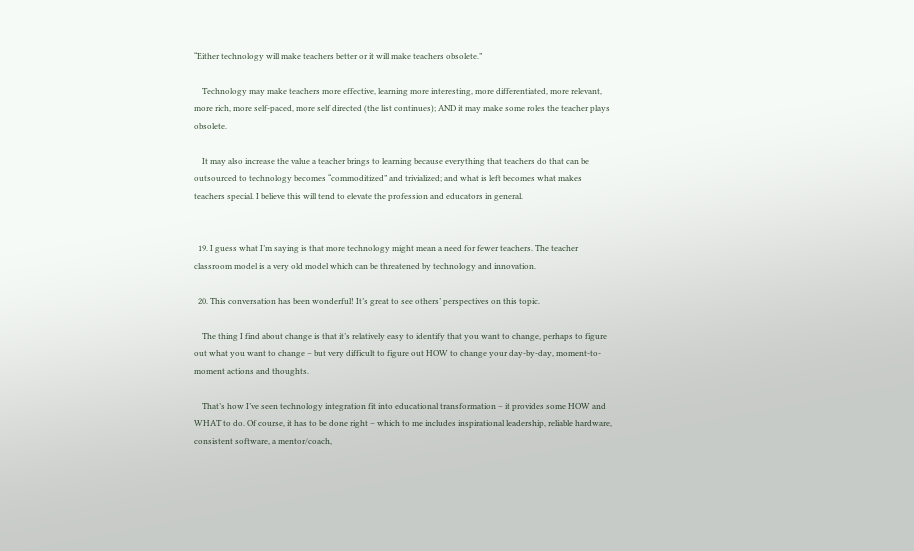“Either technology will make teachers better or it will make teachers obsolete.”

    Technology may make teachers more effective, learning more interesting, more differentiated, more relevant, more rich, more self-paced, more self directed (the list continues); AND it may make some roles the teacher plays obsolete.

    It may also increase the value a teacher brings to learning because everything that teachers do that can be outsourced to technology becomes “commoditized” and trivialized; and what is left becomes what makes teachers special. I believe this will tend to elevate the profession and educators in general.


  19. I guess what I’m saying is that more technology might mean a need for fewer teachers. The teacher classroom model is a very old model which can be threatened by technology and innovation.

  20. This conversation has been wonderful! It’s great to see others’ perspectives on this topic.

    The thing I find about change is that it’s relatively easy to identify that you want to change, perhaps to figure out what you want to change – but very difficult to figure out HOW to change your day-by-day, moment-to-moment actions and thoughts.

    That’s how I’ve seen technology integration fit into educational transformation – it provides some HOW and WHAT to do. Of course, it has to be done right – which to me includes inspirational leadership, reliable hardware, consistent software, a mentor/coach,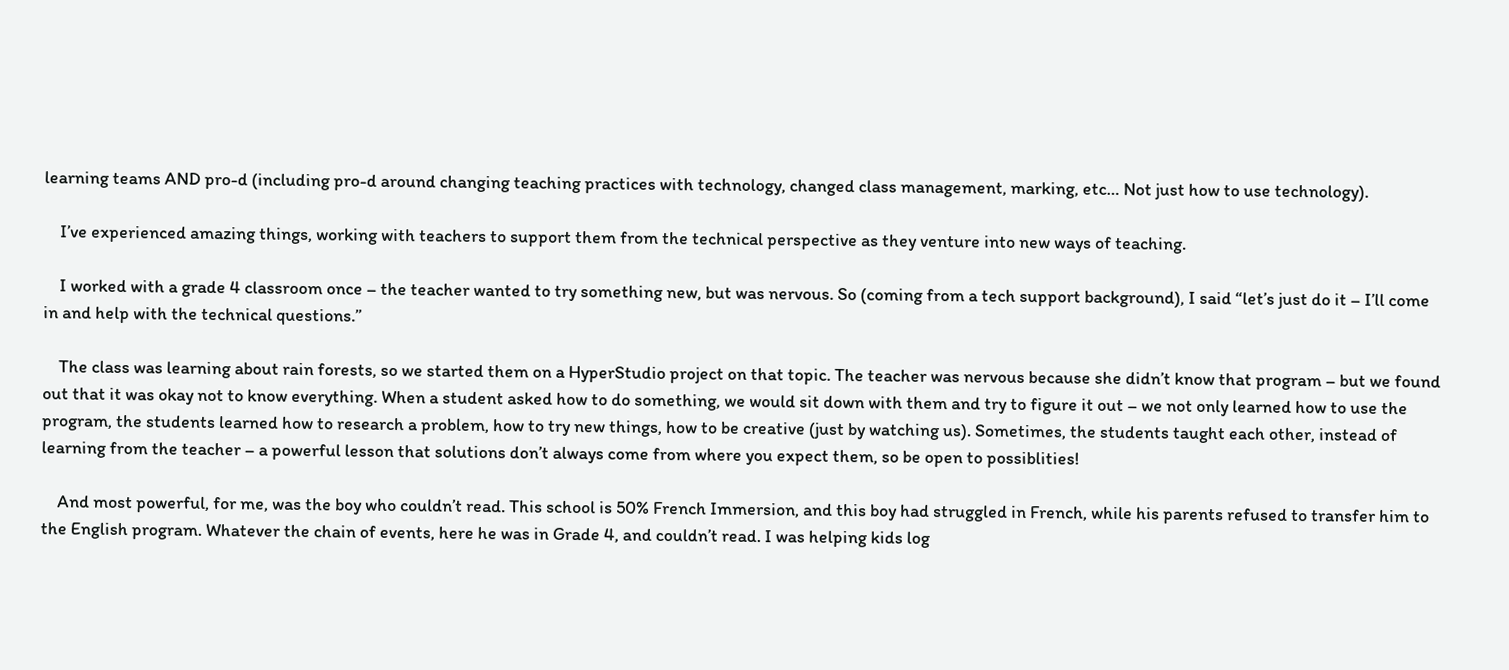learning teams AND pro-d (including pro-d around changing teaching practices with technology, changed class management, marking, etc… Not just how to use technology).

    I’ve experienced amazing things, working with teachers to support them from the technical perspective as they venture into new ways of teaching.

    I worked with a grade 4 classroom once – the teacher wanted to try something new, but was nervous. So (coming from a tech support background), I said “let’s just do it – I’ll come in and help with the technical questions.”

    The class was learning about rain forests, so we started them on a HyperStudio project on that topic. The teacher was nervous because she didn’t know that program – but we found out that it was okay not to know everything. When a student asked how to do something, we would sit down with them and try to figure it out – we not only learned how to use the program, the students learned how to research a problem, how to try new things, how to be creative (just by watching us). Sometimes, the students taught each other, instead of learning from the teacher – a powerful lesson that solutions don’t always come from where you expect them, so be open to possiblities!

    And most powerful, for me, was the boy who couldn’t read. This school is 50% French Immersion, and this boy had struggled in French, while his parents refused to transfer him to the English program. Whatever the chain of events, here he was in Grade 4, and couldn’t read. I was helping kids log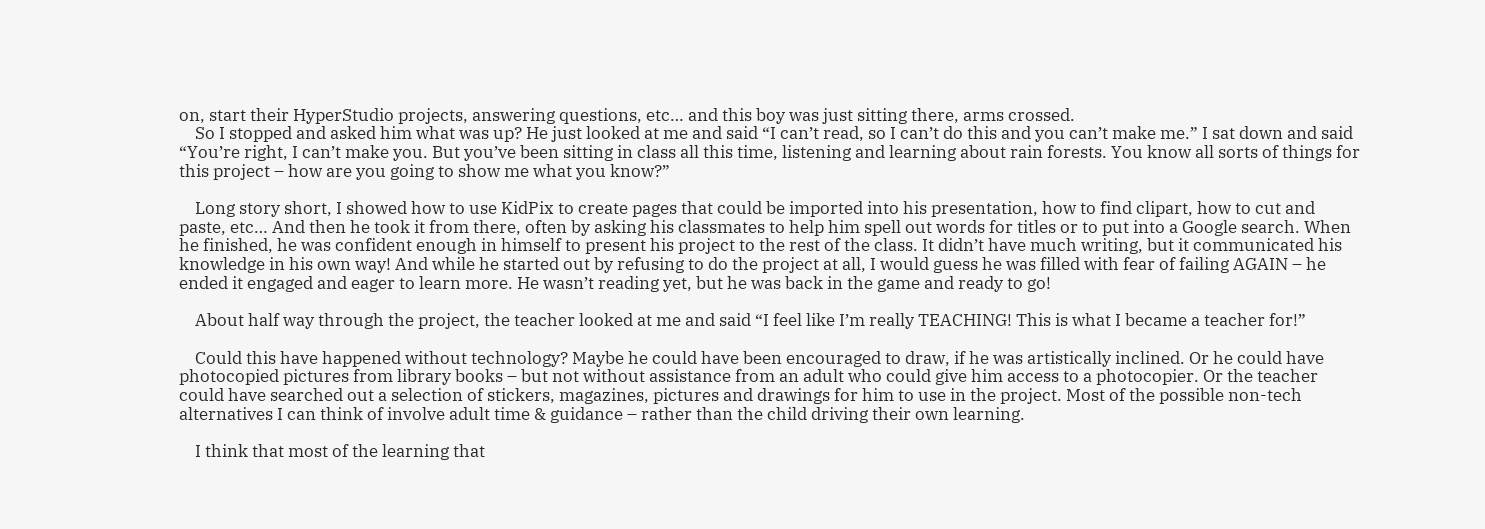on, start their HyperStudio projects, answering questions, etc… and this boy was just sitting there, arms crossed.
    So I stopped and asked him what was up? He just looked at me and said “I can’t read, so I can’t do this and you can’t make me.” I sat down and said “You’re right, I can’t make you. But you’ve been sitting in class all this time, listening and learning about rain forests. You know all sorts of things for this project – how are you going to show me what you know?”

    Long story short, I showed how to use KidPix to create pages that could be imported into his presentation, how to find clipart, how to cut and paste, etc… And then he took it from there, often by asking his classmates to help him spell out words for titles or to put into a Google search. When he finished, he was confident enough in himself to present his project to the rest of the class. It didn’t have much writing, but it communicated his knowledge in his own way! And while he started out by refusing to do the project at all, I would guess he was filled with fear of failing AGAIN – he ended it engaged and eager to learn more. He wasn’t reading yet, but he was back in the game and ready to go!

    About half way through the project, the teacher looked at me and said “I feel like I’m really TEACHING! This is what I became a teacher for!”

    Could this have happened without technology? Maybe he could have been encouraged to draw, if he was artistically inclined. Or he could have photocopied pictures from library books – but not without assistance from an adult who could give him access to a photocopier. Or the teacher could have searched out a selection of stickers, magazines, pictures and drawings for him to use in the project. Most of the possible non-tech alternatives I can think of involve adult time & guidance – rather than the child driving their own learning.

    I think that most of the learning that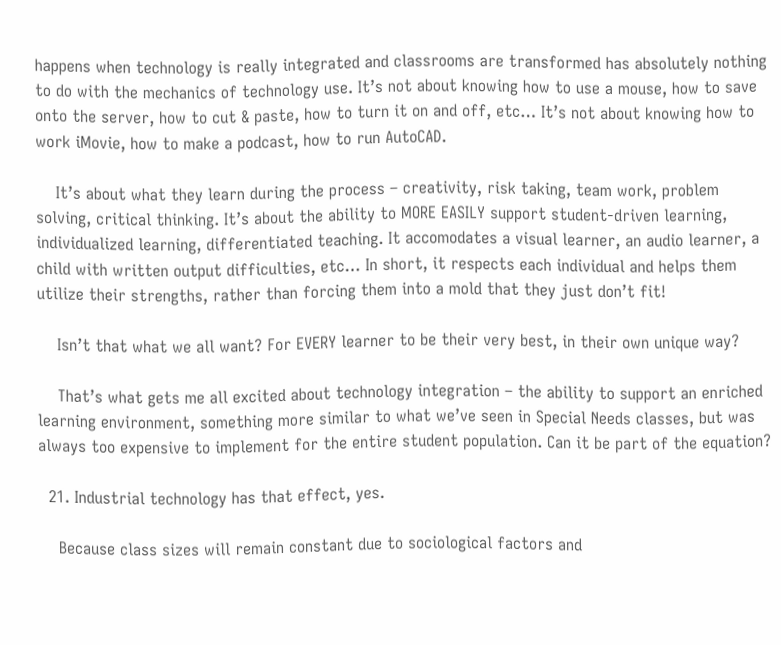happens when technology is really integrated and classrooms are transformed has absolutely nothing to do with the mechanics of technology use. It’s not about knowing how to use a mouse, how to save onto the server, how to cut & paste, how to turn it on and off, etc… It’s not about knowing how to work iMovie, how to make a podcast, how to run AutoCAD.

    It’s about what they learn during the process – creativity, risk taking, team work, problem solving, critical thinking. It’s about the ability to MORE EASILY support student-driven learning, individualized learning, differentiated teaching. It accomodates a visual learner, an audio learner, a child with written output difficulties, etc… In short, it respects each individual and helps them utilize their strengths, rather than forcing them into a mold that they just don’t fit!

    Isn’t that what we all want? For EVERY learner to be their very best, in their own unique way?

    That’s what gets me all excited about technology integration – the ability to support an enriched learning environment, something more similar to what we’ve seen in Special Needs classes, but was always too expensive to implement for the entire student population. Can it be part of the equation?

  21. Industrial technology has that effect, yes.

    Because class sizes will remain constant due to sociological factors and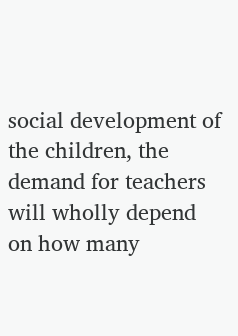social development of the children, the demand for teachers will wholly depend on how many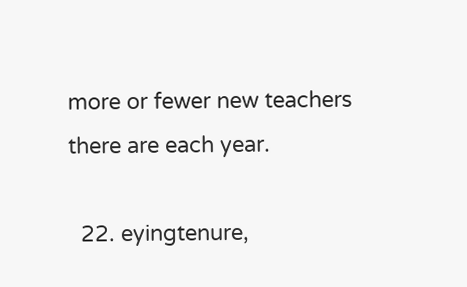more or fewer new teachers there are each year.

  22. eyingtenure,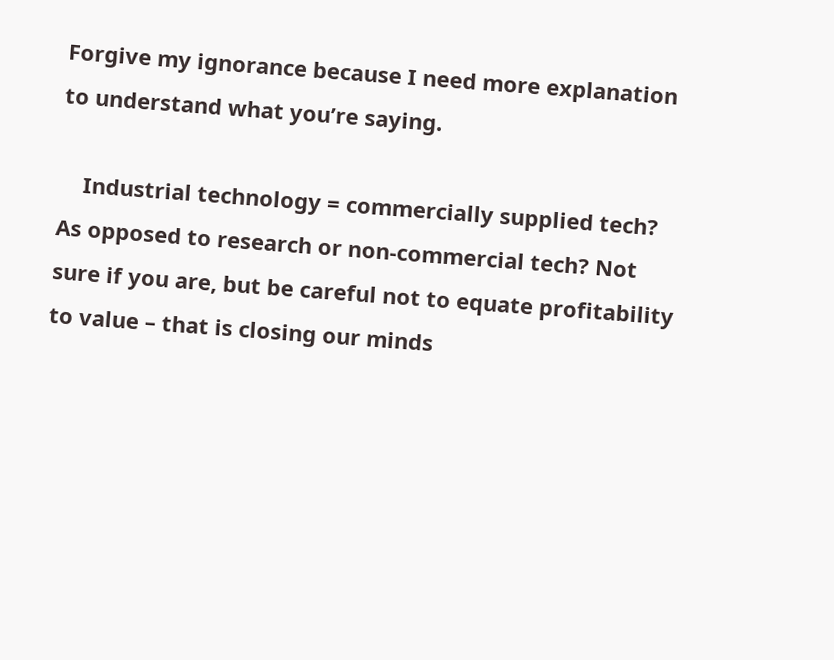Forgive my ignorance because I need more explanation to understand what you’re saying.

    Industrial technology = commercially supplied tech? As opposed to research or non-commercial tech? Not sure if you are, but be careful not to equate profitability to value – that is closing our minds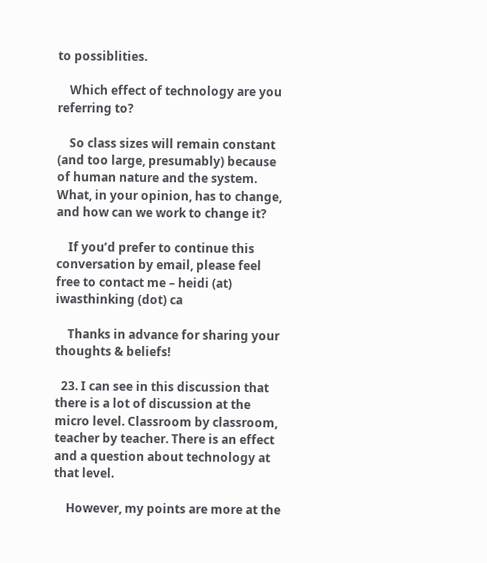to possiblities.

    Which effect of technology are you referring to?

    So class sizes will remain constant (and too large, presumably) because of human nature and the system. What, in your opinion, has to change, and how can we work to change it?

    If you’d prefer to continue this conversation by email, please feel free to contact me – heidi (at) iwasthinking (dot) ca

    Thanks in advance for sharing your thoughts & beliefs!

  23. I can see in this discussion that there is a lot of discussion at the micro level. Classroom by classroom, teacher by teacher. There is an effect and a question about technology at that level.

    However, my points are more at the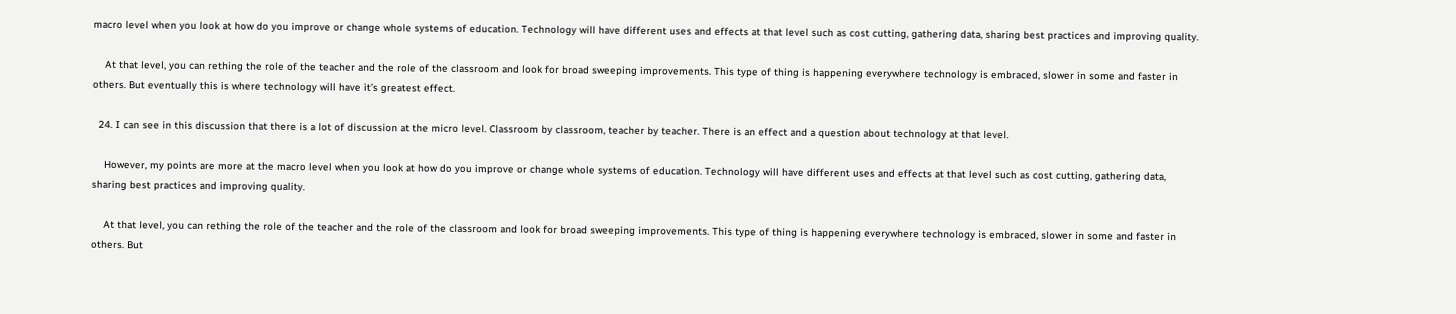macro level when you look at how do you improve or change whole systems of education. Technology will have different uses and effects at that level such as cost cutting, gathering data, sharing best practices and improving quality.

    At that level, you can rething the role of the teacher and the role of the classroom and look for broad sweeping improvements. This type of thing is happening everywhere technology is embraced, slower in some and faster in others. But eventually this is where technology will have it’s greatest effect.

  24. I can see in this discussion that there is a lot of discussion at the micro level. Classroom by classroom, teacher by teacher. There is an effect and a question about technology at that level.

    However, my points are more at the macro level when you look at how do you improve or change whole systems of education. Technology will have different uses and effects at that level such as cost cutting, gathering data, sharing best practices and improving quality.

    At that level, you can rething the role of the teacher and the role of the classroom and look for broad sweeping improvements. This type of thing is happening everywhere technology is embraced, slower in some and faster in others. But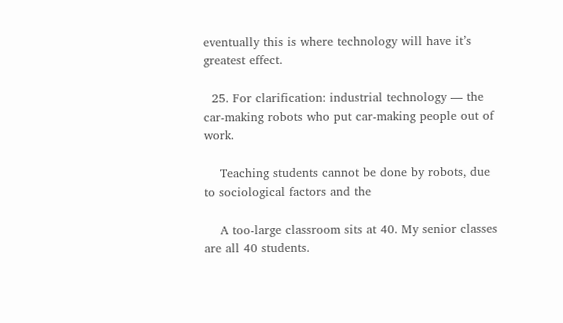eventually this is where technology will have it’s greatest effect.

  25. For clarification: industrial technology — the car-making robots who put car-making people out of work.

    Teaching students cannot be done by robots, due to sociological factors and the

    A too-large classroom sits at 40. My senior classes are all 40 students.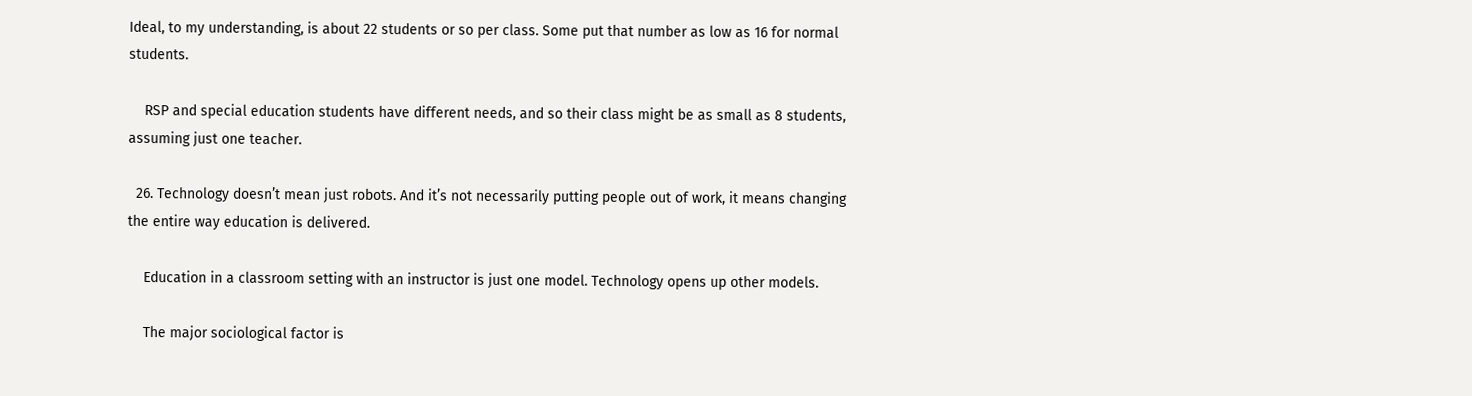Ideal, to my understanding, is about 22 students or so per class. Some put that number as low as 16 for normal students.

    RSP and special education students have different needs, and so their class might be as small as 8 students, assuming just one teacher.

  26. Technology doesn’t mean just robots. And it’s not necessarily putting people out of work, it means changing the entire way education is delivered.

    Education in a classroom setting with an instructor is just one model. Technology opens up other models.

    The major sociological factor is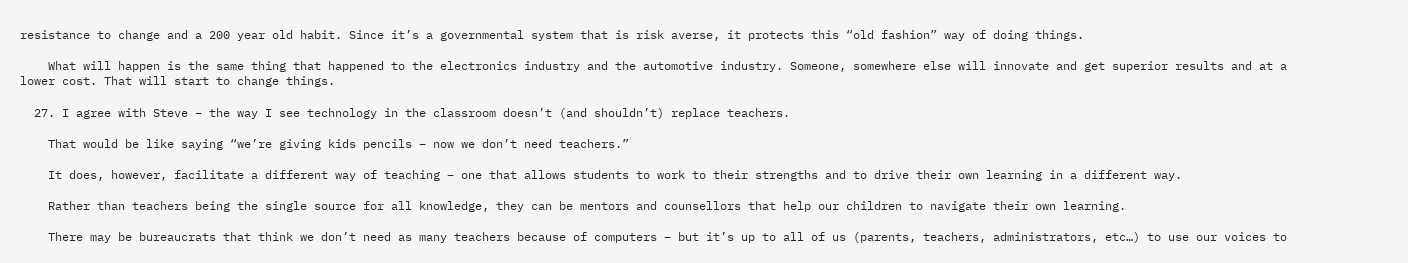resistance to change and a 200 year old habit. Since it’s a governmental system that is risk averse, it protects this “old fashion” way of doing things.

    What will happen is the same thing that happened to the electronics industry and the automotive industry. Someone, somewhere else will innovate and get superior results and at a lower cost. That will start to change things.

  27. I agree with Steve – the way I see technology in the classroom doesn’t (and shouldn’t) replace teachers.

    That would be like saying “we’re giving kids pencils – now we don’t need teachers.”

    It does, however, facilitate a different way of teaching – one that allows students to work to their strengths and to drive their own learning in a different way.

    Rather than teachers being the single source for all knowledge, they can be mentors and counsellors that help our children to navigate their own learning.

    There may be bureaucrats that think we don’t need as many teachers because of computers – but it’s up to all of us (parents, teachers, administrators, etc…) to use our voices to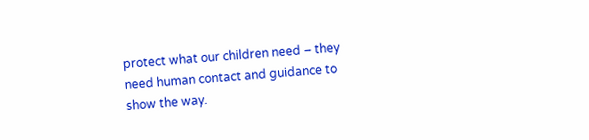protect what our children need – they need human contact and guidance to show the way.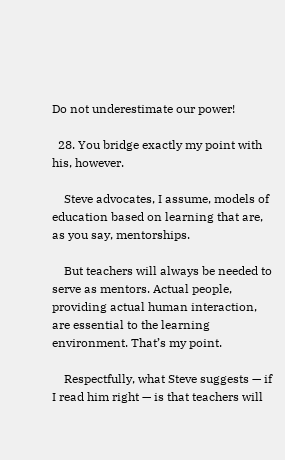Do not underestimate our power!

  28. You bridge exactly my point with his, however.

    Steve advocates, I assume, models of education based on learning that are, as you say, mentorships.

    But teachers will always be needed to serve as mentors. Actual people, providing actual human interaction, are essential to the learning environment. That’s my point.

    Respectfully, what Steve suggests — if I read him right — is that teachers will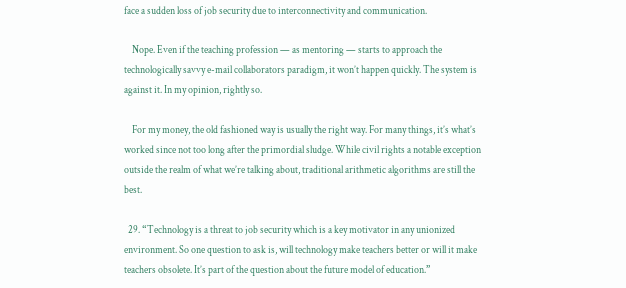face a sudden loss of job security due to interconnectivity and communication.

    Nope. Even if the teaching profession — as mentoring — starts to approach the technologically savvy e-mail collaborators paradigm, it won’t happen quickly. The system is against it. In my opinion, rightly so.

    For my money, the old fashioned way is usually the right way. For many things, it’s what’s worked since not too long after the primordial sludge. While civil rights a notable exception outside the realm of what we’re talking about, traditional arithmetic algorithms are still the best.

  29. “Technology is a threat to job security which is a key motivator in any unionized environment. So one question to ask is, will technology make teachers better or will it make teachers obsolete. It’s part of the question about the future model of education.”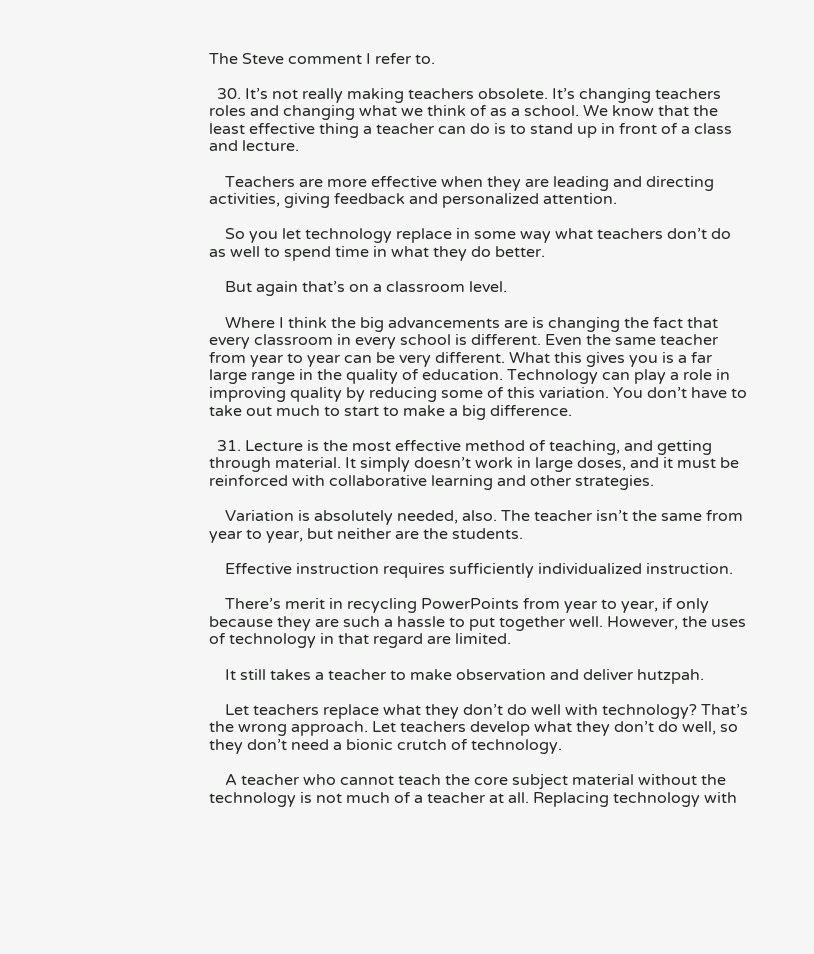The Steve comment I refer to.

  30. It’s not really making teachers obsolete. It’s changing teachers roles and changing what we think of as a school. We know that the least effective thing a teacher can do is to stand up in front of a class and lecture.

    Teachers are more effective when they are leading and directing activities, giving feedback and personalized attention.

    So you let technology replace in some way what teachers don’t do as well to spend time in what they do better.

    But again that’s on a classroom level.

    Where I think the big advancements are is changing the fact that every classroom in every school is different. Even the same teacher from year to year can be very different. What this gives you is a far large range in the quality of education. Technology can play a role in improving quality by reducing some of this variation. You don’t have to take out much to start to make a big difference.

  31. Lecture is the most effective method of teaching, and getting through material. It simply doesn’t work in large doses, and it must be reinforced with collaborative learning and other strategies.

    Variation is absolutely needed, also. The teacher isn’t the same from year to year, but neither are the students.

    Effective instruction requires sufficiently individualized instruction.

    There’s merit in recycling PowerPoints from year to year, if only because they are such a hassle to put together well. However, the uses of technology in that regard are limited.

    It still takes a teacher to make observation and deliver hutzpah.

    Let teachers replace what they don’t do well with technology? That’s the wrong approach. Let teachers develop what they don’t do well, so they don’t need a bionic crutch of technology.

    A teacher who cannot teach the core subject material without the technology is not much of a teacher at all. Replacing technology with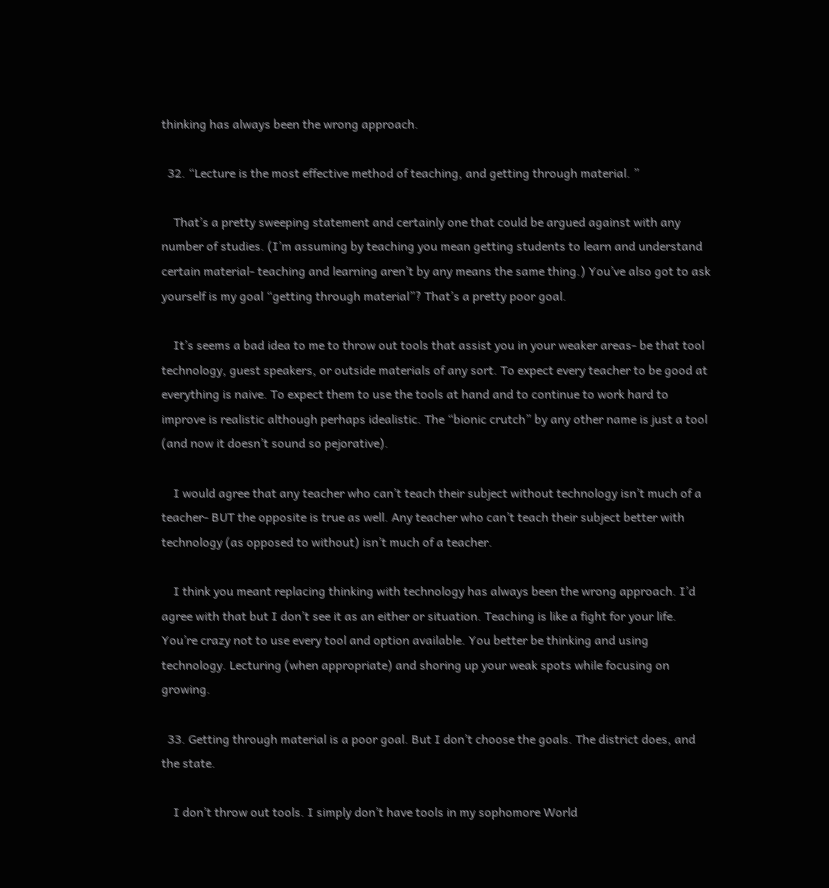thinking has always been the wrong approach.

  32. “Lecture is the most effective method of teaching, and getting through material. ”

    That’s a pretty sweeping statement and certainly one that could be argued against with any number of studies. (I’m assuming by teaching you mean getting students to learn and understand certain material- teaching and learning aren’t by any means the same thing.) You’ve also got to ask yourself is my goal “getting through material”? That’s a pretty poor goal.

    It’s seems a bad idea to me to throw out tools that assist you in your weaker areas- be that tool technology, guest speakers, or outside materials of any sort. To expect every teacher to be good at everything is naive. To expect them to use the tools at hand and to continue to work hard to improve is realistic although perhaps idealistic. The “bionic crutch” by any other name is just a tool (and now it doesn’t sound so pejorative).

    I would agree that any teacher who can’t teach their subject without technology isn’t much of a teacher- BUT the opposite is true as well. Any teacher who can’t teach their subject better with technology (as opposed to without) isn’t much of a teacher.

    I think you meant replacing thinking with technology has always been the wrong approach. I’d agree with that but I don’t see it as an either or situation. Teaching is like a fight for your life. You’re crazy not to use every tool and option available. You better be thinking and using technology. Lecturing (when appropriate) and shoring up your weak spots while focusing on growing.

  33. Getting through material is a poor goal. But I don’t choose the goals. The district does, and the state.

    I don’t throw out tools. I simply don’t have tools in my sophomore World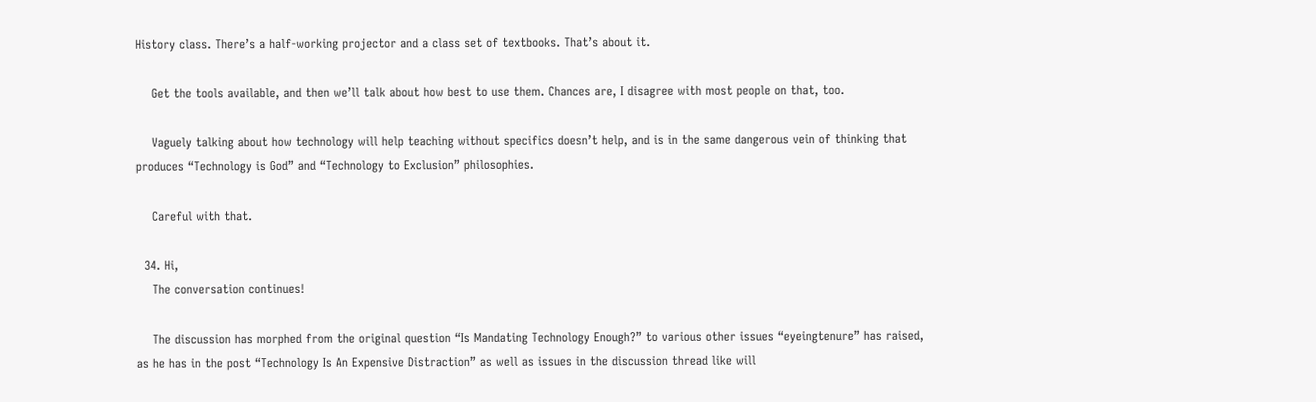History class. There’s a half-working projector and a class set of textbooks. That’s about it.

    Get the tools available, and then we’ll talk about how best to use them. Chances are, I disagree with most people on that, too.

    Vaguely talking about how technology will help teaching without specifics doesn’t help, and is in the same dangerous vein of thinking that produces “Technology is God” and “Technology to Exclusion” philosophies.

    Careful with that.

  34. Hi,
    The conversation continues!

    The discussion has morphed from the original question “Is Mandating Technology Enough?” to various other issues “eyeingtenure” has raised, as he has in the post “Technology Is An Expensive Distraction” as well as issues in the discussion thread like will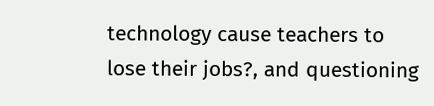technology cause teachers to lose their jobs?, and questioning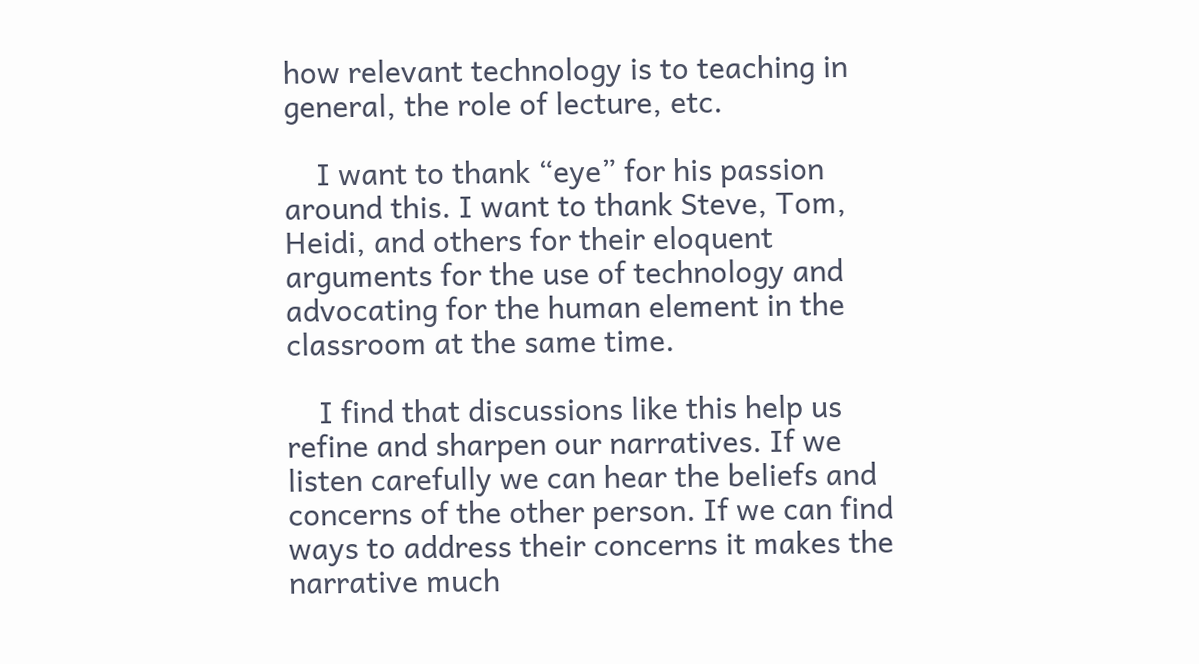how relevant technology is to teaching in general, the role of lecture, etc.

    I want to thank “eye” for his passion around this. I want to thank Steve, Tom, Heidi, and others for their eloquent arguments for the use of technology and advocating for the human element in the classroom at the same time.

    I find that discussions like this help us refine and sharpen our narratives. If we listen carefully we can hear the beliefs and concerns of the other person. If we can find ways to address their concerns it makes the narrative much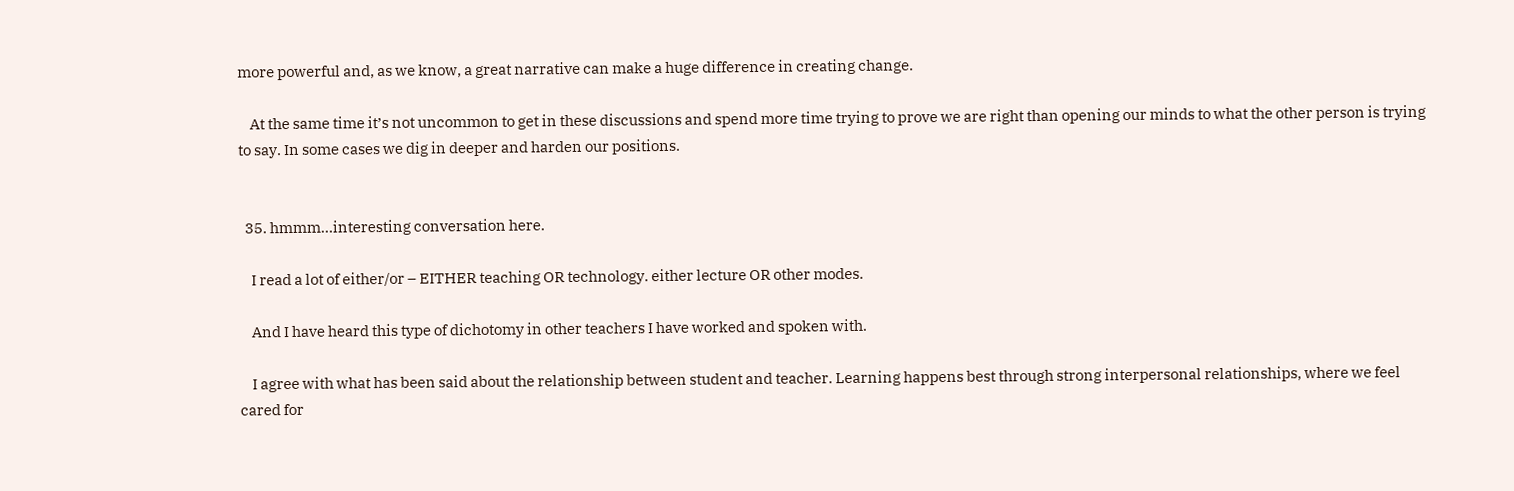more powerful and, as we know, a great narrative can make a huge difference in creating change.

    At the same time it’s not uncommon to get in these discussions and spend more time trying to prove we are right than opening our minds to what the other person is trying to say. In some cases we dig in deeper and harden our positions.


  35. hmmm…interesting conversation here.

    I read a lot of either/or – EITHER teaching OR technology. either lecture OR other modes.

    And I have heard this type of dichotomy in other teachers I have worked and spoken with.

    I agree with what has been said about the relationship between student and teacher. Learning happens best through strong interpersonal relationships, where we feel cared for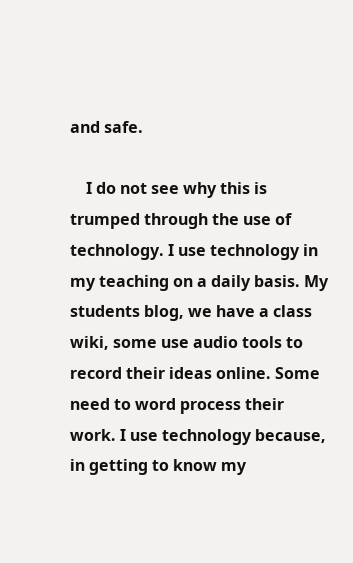and safe.

    I do not see why this is trumped through the use of technology. I use technology in my teaching on a daily basis. My students blog, we have a class wiki, some use audio tools to record their ideas online. Some need to word process their work. I use technology because, in getting to know my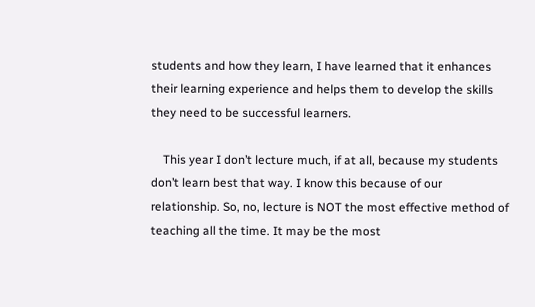students and how they learn, I have learned that it enhances their learning experience and helps them to develop the skills they need to be successful learners.

    This year I don’t lecture much, if at all, because my students don’t learn best that way. I know this because of our relationship. So, no, lecture is NOT the most effective method of teaching all the time. It may be the most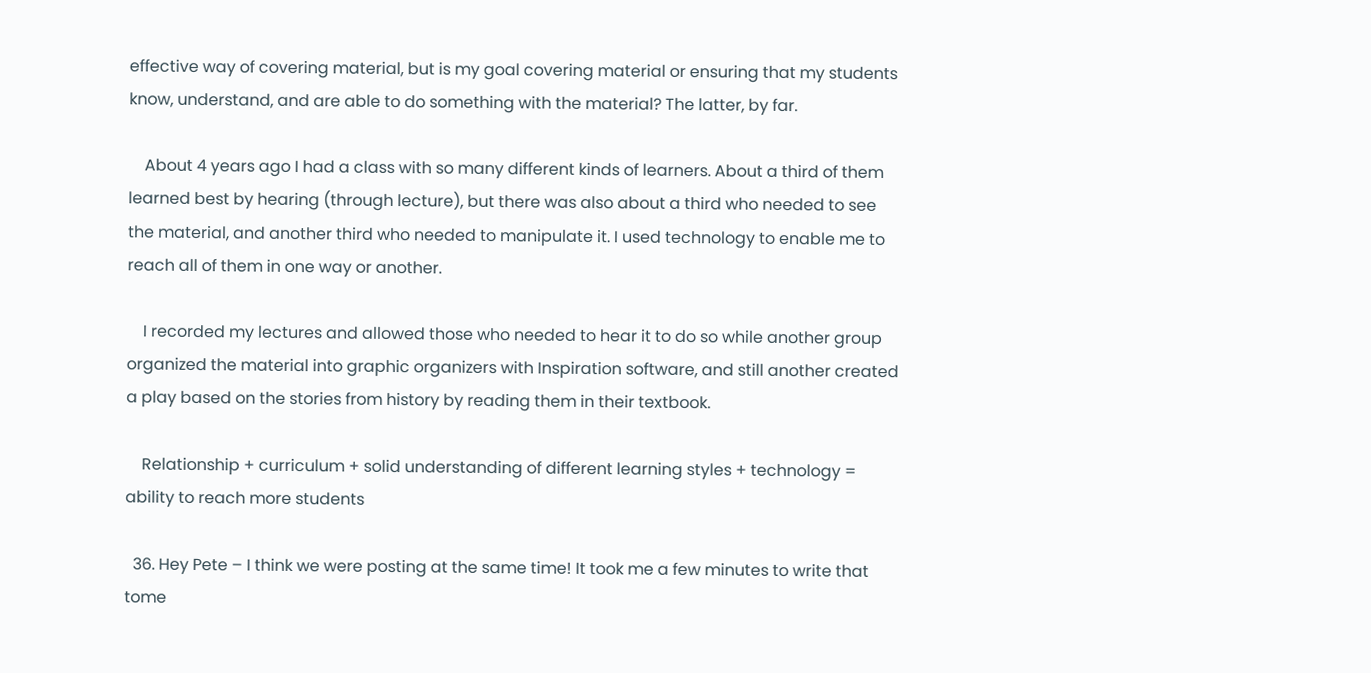effective way of covering material, but is my goal covering material or ensuring that my students know, understand, and are able to do something with the material? The latter, by far.

    About 4 years ago I had a class with so many different kinds of learners. About a third of them learned best by hearing (through lecture), but there was also about a third who needed to see the material, and another third who needed to manipulate it. I used technology to enable me to reach all of them in one way or another.

    I recorded my lectures and allowed those who needed to hear it to do so while another group organized the material into graphic organizers with Inspiration software, and still another created a play based on the stories from history by reading them in their textbook.

    Relationship + curriculum + solid understanding of different learning styles + technology = ability to reach more students

  36. Hey Pete – I think we were posting at the same time! It took me a few minutes to write that tome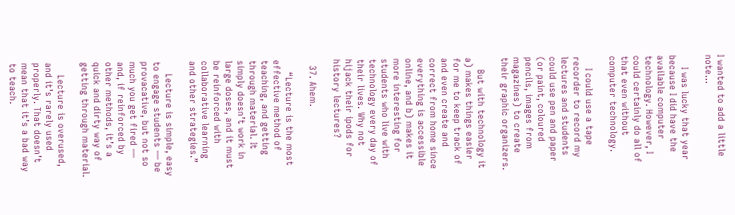I wanted to add a little note…

    I was lucky that year because I did have the available computer technology. However, I could certainly do all of that even without computer technology.

    I could use a tape recorder to record my lectures and students could use pen and paper (or paint, coloured pencils, images from magazines) to create their graphic organizers.

    But with technology it a) makes things easier for me to keep track of and even create and correct from home since everything is accessible online, and b) makes it more interesting for students who live with technology every day of their lives. Why not hijack their ipods for history lectures?

  37. Ahem.

    “Lecture is the most effective method of teaching, and getting through material. It simply doesn’t work in large doses, and it must be reinforced with collaborative learning and other strategies.”

    Lecture is simple, easy to engage students — be provacative, but not so much you get fired — and, if reinforced by other methods, it’s a quick and dirty way of getting through material.

    Lecture is overused, and it’s rarely used properly. That doesn’t mean that it’s a bad way to teach.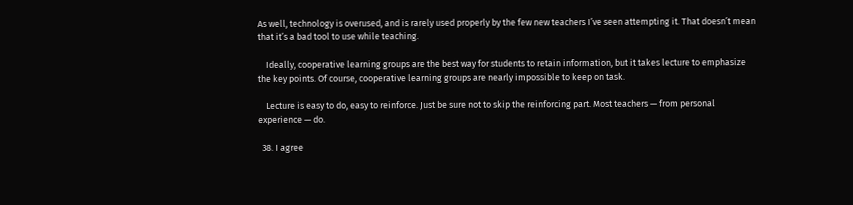As well, technology is overused, and is rarely used properly by the few new teachers I’ve seen attempting it. That doesn’t mean that it’s a bad tool to use while teaching.

    Ideally, cooperative learning groups are the best way for students to retain information, but it takes lecture to emphasize the key points. Of course, cooperative learning groups are nearly impossible to keep on task.

    Lecture is easy to do, easy to reinforce. Just be sure not to skip the reinforcing part. Most teachers — from personal experience — do.

  38. I agree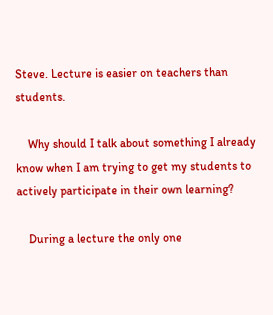Steve. Lecture is easier on teachers than students.

    Why should I talk about something I already know when I am trying to get my students to actively participate in their own learning?

    During a lecture the only one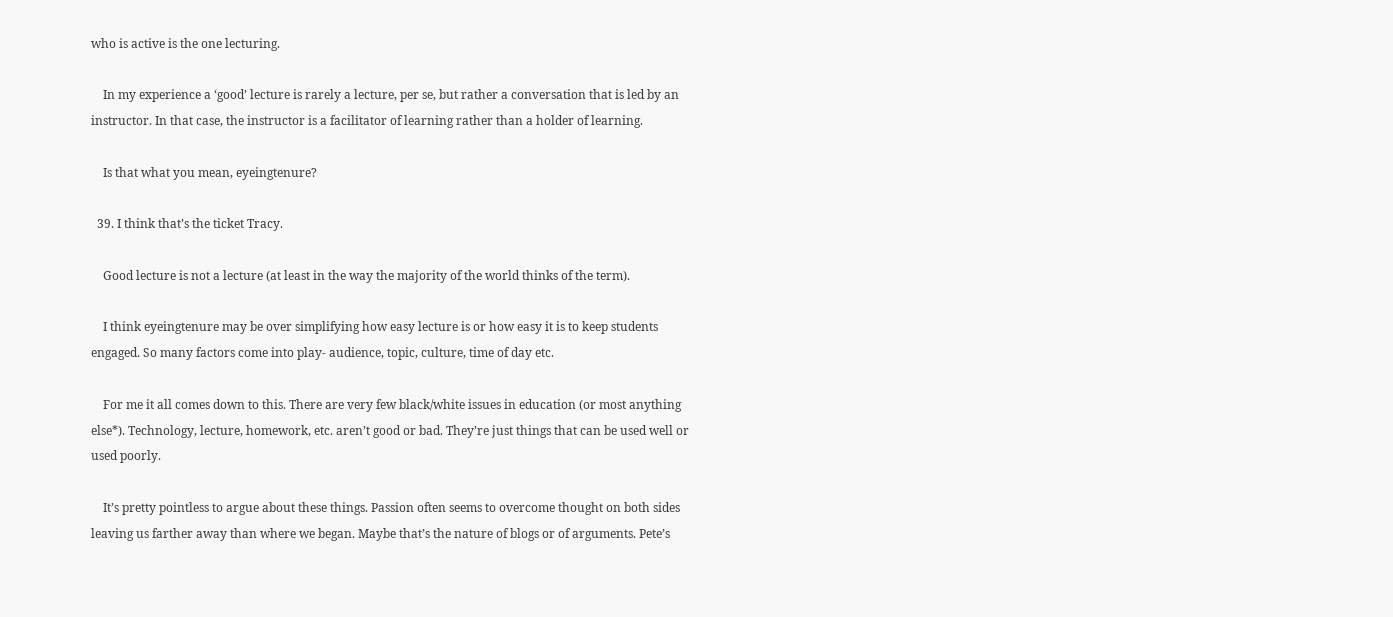who is active is the one lecturing.

    In my experience a ‘good’ lecture is rarely a lecture, per se, but rather a conversation that is led by an instructor. In that case, the instructor is a facilitator of learning rather than a holder of learning.

    Is that what you mean, eyeingtenure?

  39. I think that’s the ticket Tracy.

    Good lecture is not a lecture (at least in the way the majority of the world thinks of the term).

    I think eyeingtenure may be over simplifying how easy lecture is or how easy it is to keep students engaged. So many factors come into play- audience, topic, culture, time of day etc.

    For me it all comes down to this. There are very few black/white issues in education (or most anything else*). Technology, lecture, homework, etc. aren’t good or bad. They’re just things that can be used well or used poorly.

    It’s pretty pointless to argue about these things. Passion often seems to overcome thought on both sides leaving us farther away than where we began. Maybe that’s the nature of blogs or of arguments. Pete’s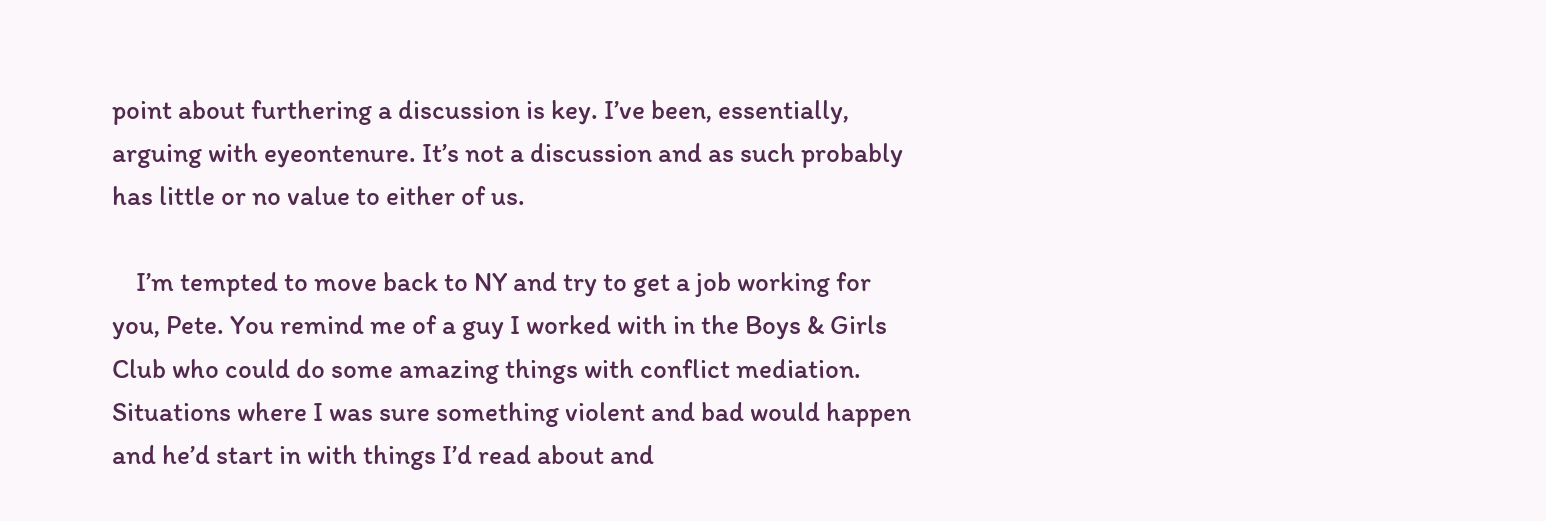point about furthering a discussion is key. I’ve been, essentially, arguing with eyeontenure. It’s not a discussion and as such probably has little or no value to either of us.

    I’m tempted to move back to NY and try to get a job working for you, Pete. You remind me of a guy I worked with in the Boys & Girls Club who could do some amazing things with conflict mediation. Situations where I was sure something violent and bad would happen and he’d start in with things I’d read about and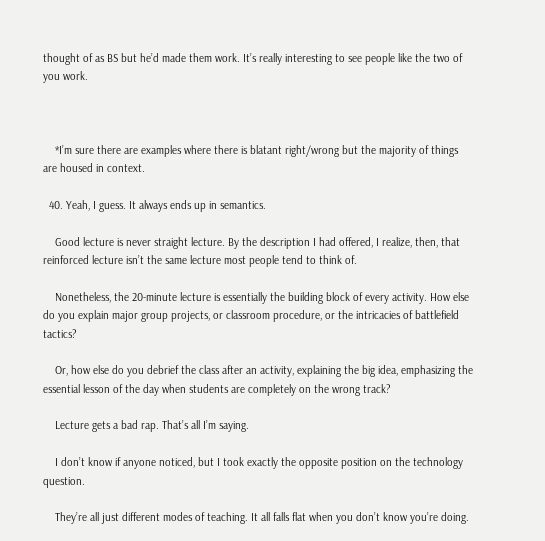thought of as BS but he’d made them work. It’s really interesting to see people like the two of you work.



    *I’m sure there are examples where there is blatant right/wrong but the majority of things are housed in context.

  40. Yeah, I guess. It always ends up in semantics.

    Good lecture is never straight lecture. By the description I had offered, I realize, then, that reinforced lecture isn’t the same lecture most people tend to think of.

    Nonetheless, the 20-minute lecture is essentially the building block of every activity. How else do you explain major group projects, or classroom procedure, or the intricacies of battlefield tactics?

    Or, how else do you debrief the class after an activity, explaining the big idea, emphasizing the essential lesson of the day when students are completely on the wrong track?

    Lecture gets a bad rap. That’s all I’m saying.

    I don’t know if anyone noticed, but I took exactly the opposite position on the technology question.

    They’re all just different modes of teaching. It all falls flat when you don’t know you’re doing.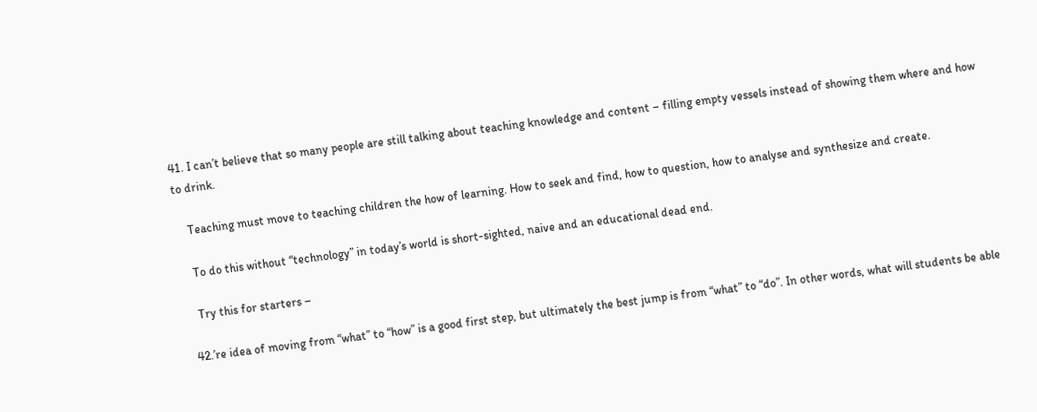41. I can’t believe that so many people are still talking about teaching knowledge and content – filling empty vessels instead of showing them where and how to drink.

    Teaching must move to teaching children the how of learning. How to seek and find, how to question, how to analyse and synthesize and create.

    To do this without “technology” in today’s world is short-sighted, naive and an educational dead end.

    Try this for starters –

  42.’re idea of moving from “what” to “how” is a good first step, but ultimately the best jump is from “what” to “do”. In other words, what will students be able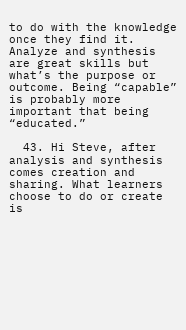to do with the knowledge once they find it. Analyze and synthesis are great skills but what’s the purpose or outcome. Being “capable” is probably more important that being “educated.”

  43. Hi Steve, after analysis and synthesis comes creation and sharing. What learners choose to do or create is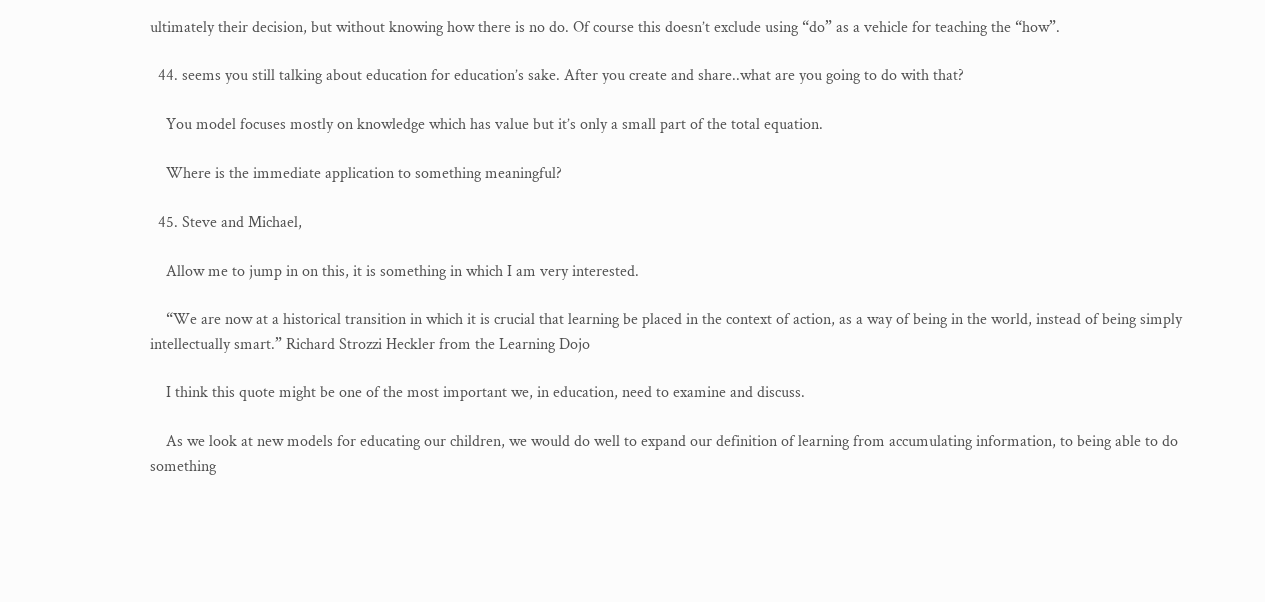ultimately their decision, but without knowing how there is no do. Of course this doesn’t exclude using “do” as a vehicle for teaching the “how”.

  44. seems you still talking about education for education’s sake. After you create and share..what are you going to do with that?

    You model focuses mostly on knowledge which has value but it’s only a small part of the total equation.

    Where is the immediate application to something meaningful?

  45. Steve and Michael,

    Allow me to jump in on this, it is something in which I am very interested.

    “We are now at a historical transition in which it is crucial that learning be placed in the context of action, as a way of being in the world, instead of being simply intellectually smart.” Richard Strozzi Heckler from the Learning Dojo

    I think this quote might be one of the most important we, in education, need to examine and discuss.

    As we look at new models for educating our children, we would do well to expand our definition of learning from accumulating information, to being able to do something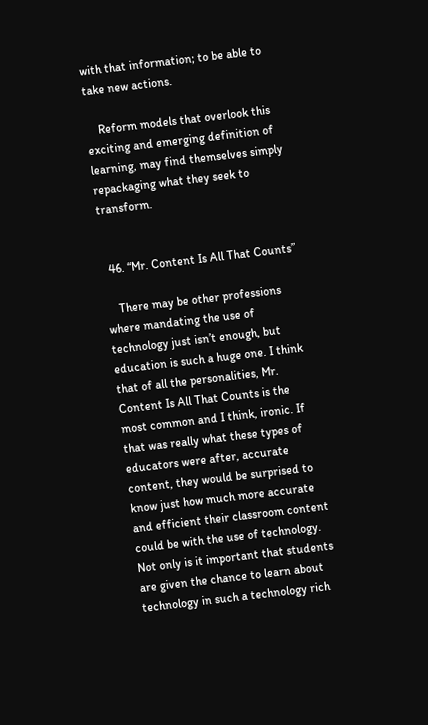with that information; to be able to take new actions.

    Reform models that overlook this exciting and emerging definition of learning, may find themselves simply repackaging what they seek to transform.


  46. “Mr. Content Is All That Counts”

    There may be other professions where mandating the use of technology just isn’t enough, but education is such a huge one. I think that of all the personalities, Mr. Content Is All That Counts is the most common and I think, ironic. If that was really what these types of educators were after, accurate content, they would be surprised to know just how much more accurate and efficient their classroom content could be with the use of technology. Not only is it important that students are given the chance to learn about technology in such a technology rich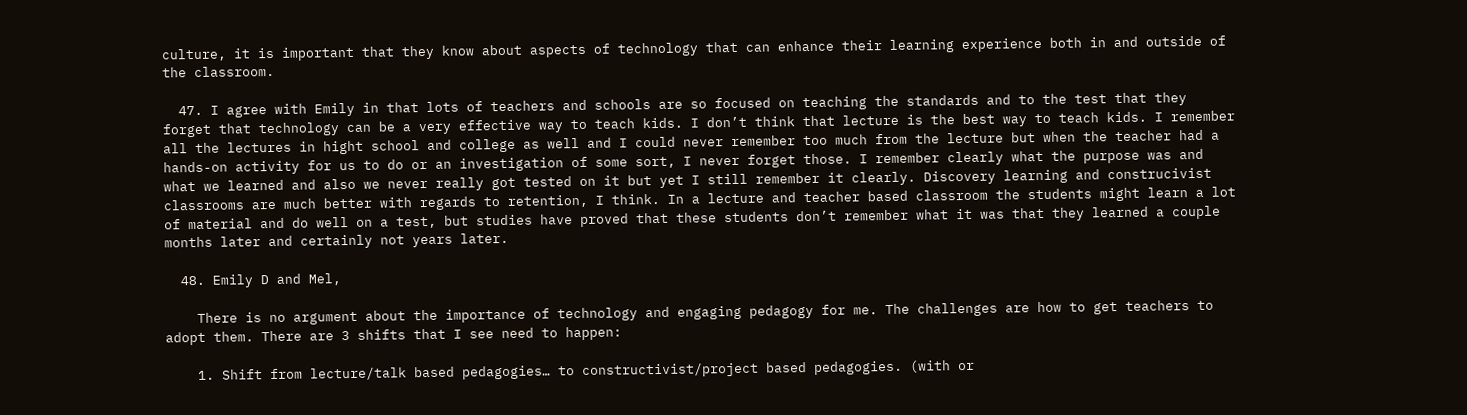culture, it is important that they know about aspects of technology that can enhance their learning experience both in and outside of the classroom.

  47. I agree with Emily in that lots of teachers and schools are so focused on teaching the standards and to the test that they forget that technology can be a very effective way to teach kids. I don’t think that lecture is the best way to teach kids. I remember all the lectures in hight school and college as well and I could never remember too much from the lecture but when the teacher had a hands-on activity for us to do or an investigation of some sort, I never forget those. I remember clearly what the purpose was and what we learned and also we never really got tested on it but yet I still remember it clearly. Discovery learning and construcivist classrooms are much better with regards to retention, I think. In a lecture and teacher based classroom the students might learn a lot of material and do well on a test, but studies have proved that these students don’t remember what it was that they learned a couple months later and certainly not years later.

  48. Emily D and Mel,

    There is no argument about the importance of technology and engaging pedagogy for me. The challenges are how to get teachers to adopt them. There are 3 shifts that I see need to happen:

    1. Shift from lecture/talk based pedagogies… to constructivist/project based pedagogies. (with or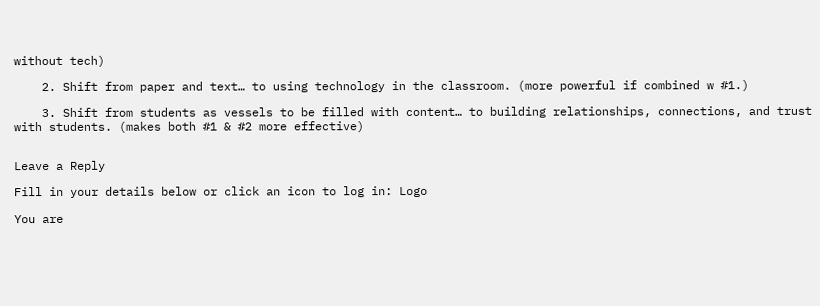without tech)

    2. Shift from paper and text… to using technology in the classroom. (more powerful if combined w #1.)

    3. Shift from students as vessels to be filled with content… to building relationships, connections, and trust with students. (makes both #1 & #2 more effective)


Leave a Reply

Fill in your details below or click an icon to log in: Logo

You are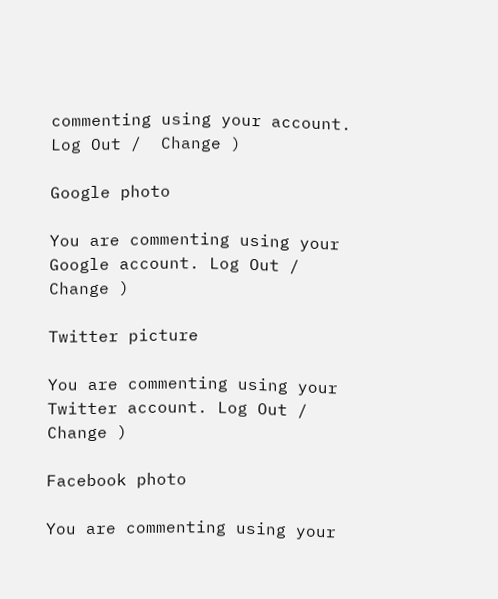commenting using your account. Log Out /  Change )

Google photo

You are commenting using your Google account. Log Out /  Change )

Twitter picture

You are commenting using your Twitter account. Log Out /  Change )

Facebook photo

You are commenting using your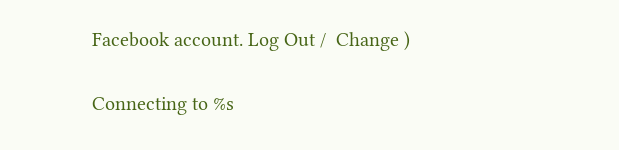Facebook account. Log Out /  Change )

Connecting to %s